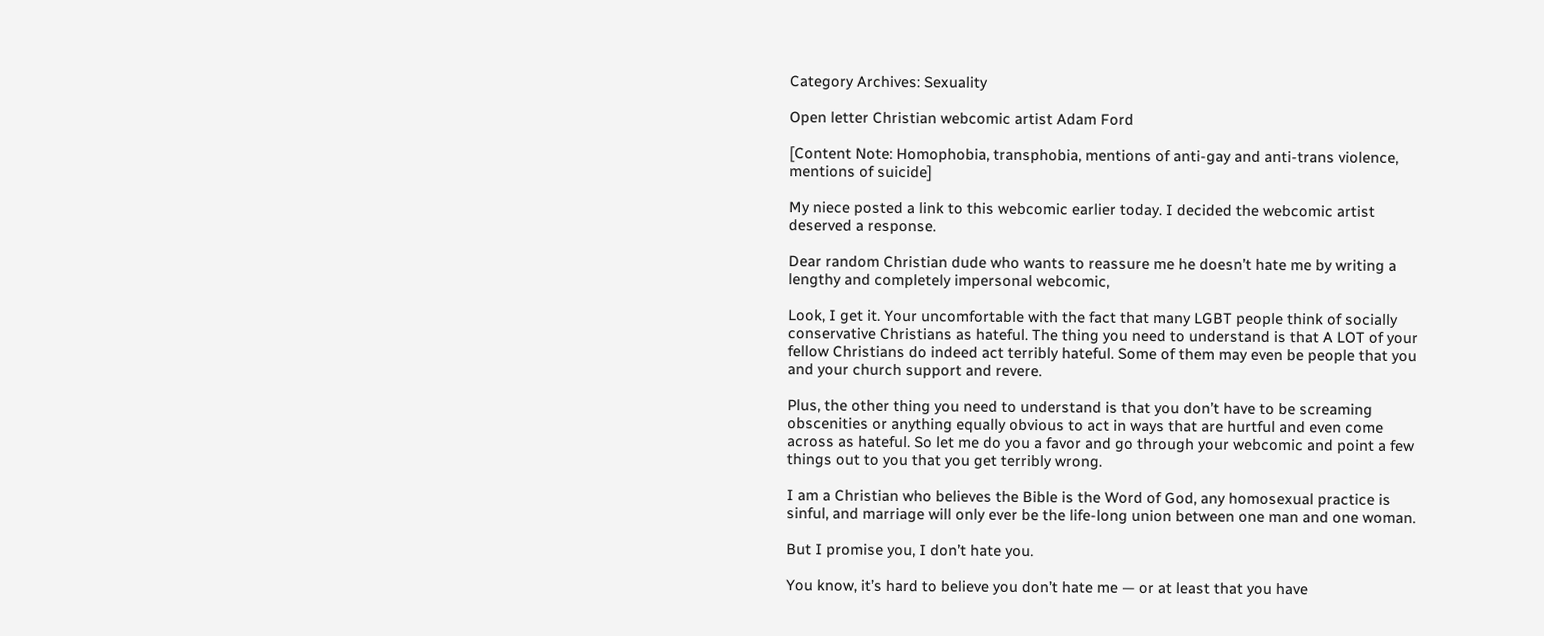Category Archives: Sexuality

Open letter Christian webcomic artist Adam Ford

[Content Note: Homophobia, transphobia, mentions of anti-gay and anti-trans violence, mentions of suicide]

My niece posted a link to this webcomic earlier today. I decided the webcomic artist deserved a response.

Dear random Christian dude who wants to reassure me he doesn’t hate me by writing a lengthy and completely impersonal webcomic,

Look, I get it. Your uncomfortable with the fact that many LGBT people think of socially conservative Christians as hateful. The thing you need to understand is that A LOT of your fellow Christians do indeed act terribly hateful. Some of them may even be people that you and your church support and revere.

Plus, the other thing you need to understand is that you don’t have to be screaming obscenities or anything equally obvious to act in ways that are hurtful and even come across as hateful. So let me do you a favor and go through your webcomic and point a few things out to you that you get terribly wrong.

I am a Christian who believes the Bible is the Word of God, any homosexual practice is sinful, and marriage will only ever be the life-long union between one man and one woman.

But I promise you, I don’t hate you.

You know, it’s hard to believe you don’t hate me — or at least that you have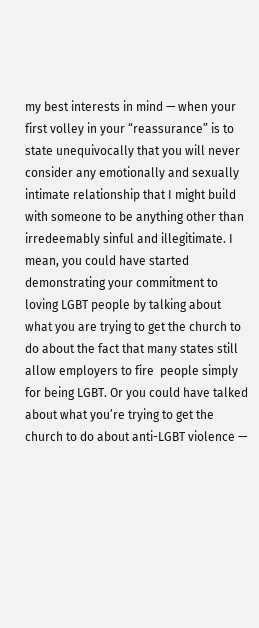my best interests in mind — when your first volley in your “reassurance” is to state unequivocally that you will never consider any emotionally and sexually intimate relationship that I might build with someone to be anything other than irredeemably sinful and illegitimate. I mean, you could have started demonstrating your commitment to loving LGBT people by talking about what you are trying to get the church to do about the fact that many states still allow employers to fire  people simply for being LGBT. Or you could have talked about what you’re trying to get the church to do about anti-LGBT violence —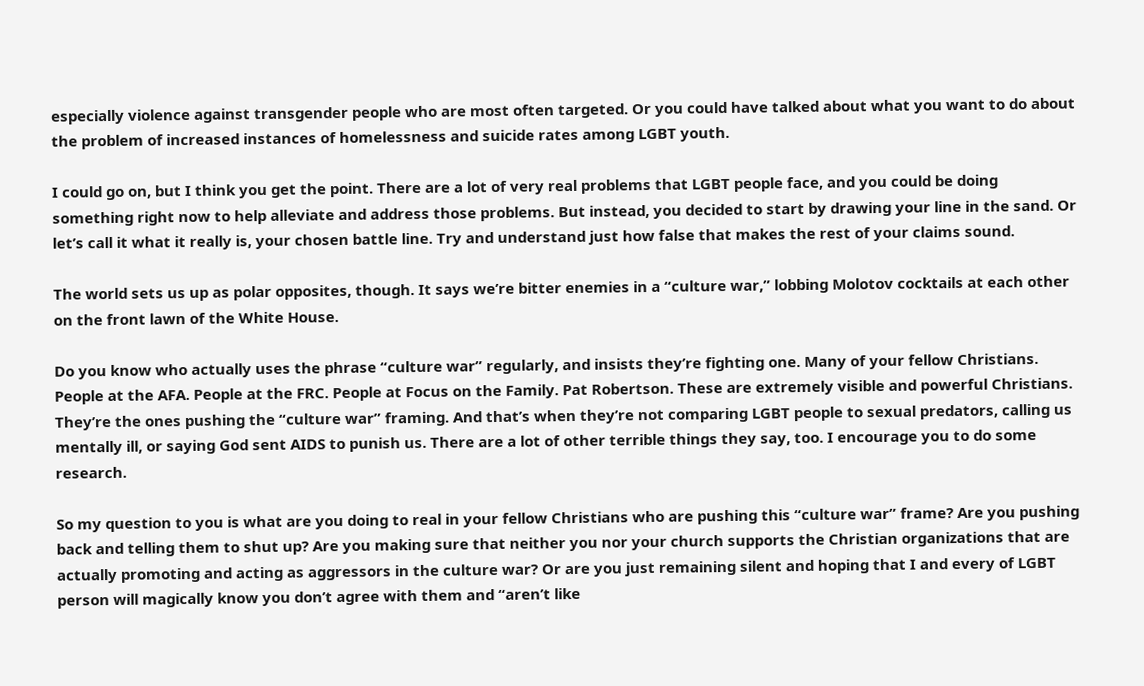especially violence against transgender people who are most often targeted. Or you could have talked about what you want to do about the problem of increased instances of homelessness and suicide rates among LGBT youth.

I could go on, but I think you get the point. There are a lot of very real problems that LGBT people face, and you could be doing something right now to help alleviate and address those problems. But instead, you decided to start by drawing your line in the sand. Or let’s call it what it really is, your chosen battle line. Try and understand just how false that makes the rest of your claims sound.

The world sets us up as polar opposites, though. It says we’re bitter enemies in a “culture war,” lobbing Molotov cocktails at each other on the front lawn of the White House.

Do you know who actually uses the phrase “culture war” regularly, and insists they’re fighting one. Many of your fellow Christians. People at the AFA. People at the FRC. People at Focus on the Family. Pat Robertson. These are extremely visible and powerful Christians. They’re the ones pushing the “culture war” framing. And that’s when they’re not comparing LGBT people to sexual predators, calling us mentally ill, or saying God sent AIDS to punish us. There are a lot of other terrible things they say, too. I encourage you to do some research.

So my question to you is what are you doing to real in your fellow Christians who are pushing this “culture war” frame? Are you pushing back and telling them to shut up? Are you making sure that neither you nor your church supports the Christian organizations that are actually promoting and acting as aggressors in the culture war? Or are you just remaining silent and hoping that I and every of LGBT person will magically know you don’t agree with them and “aren’t like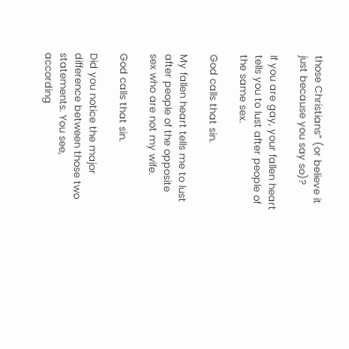those Christians” (or believe it just because you say so)?

If you are gay, your fallen heart tells you to lust after people of the same sex.

God calls that sin.

My fallen heart tells me to lust after people of the opposite sex who are not my wife.

God calls that sin.

Did you notice the major difference between those two statements. You see, according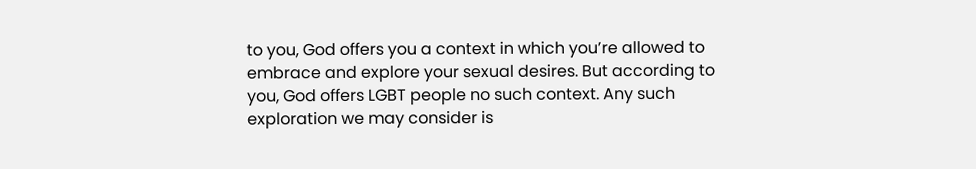to you, God offers you a context in which you’re allowed to embrace and explore your sexual desires. But according to you, God offers LGBT people no such context. Any such exploration we may consider is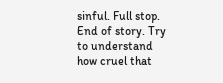sinful. Full stop. End of story. Try to understand how cruel that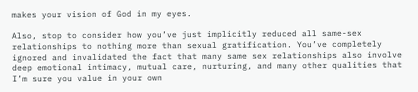makes your vision of God in my eyes.

Also, stop to consider how you’ve just implicitly reduced all same-sex relationships to nothing more than sexual gratification. You’ve completely ignored and invalidated the fact that many same sex relationships also involve deep emotional intimacy, mutual care, nurturing, and many other qualities that I’m sure you value in your own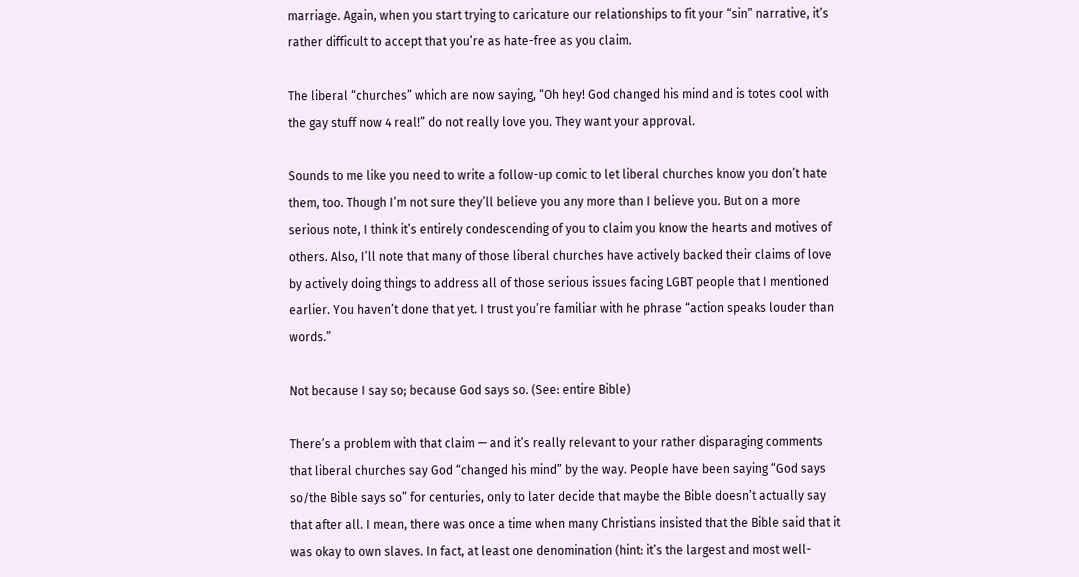marriage. Again, when you start trying to caricature our relationships to fit your “sin” narrative, it’s rather difficult to accept that you’re as hate-free as you claim.

The liberal “churches” which are now saying, “Oh hey! God changed his mind and is totes cool with the gay stuff now 4 real!” do not really love you. They want your approval.

Sounds to me like you need to write a follow-up comic to let liberal churches know you don’t hate them, too. Though I’m not sure they’ll believe you any more than I believe you. But on a more serious note, I think it’s entirely condescending of you to claim you know the hearts and motives of others. Also, I’ll note that many of those liberal churches have actively backed their claims of love by actively doing things to address all of those serious issues facing LGBT people that I mentioned earlier. You haven’t done that yet. I trust you’re familiar with he phrase “action speaks louder than words.”

Not because I say so; because God says so. (See: entire Bible)

There’s a problem with that claim — and it’s really relevant to your rather disparaging comments that liberal churches say God “changed his mind” by the way. People have been saying “God says so/the Bible says so” for centuries, only to later decide that maybe the Bible doesn’t actually say that after all. I mean, there was once a time when many Christians insisted that the Bible said that it was okay to own slaves. In fact, at least one denomination (hint: it’s the largest and most well-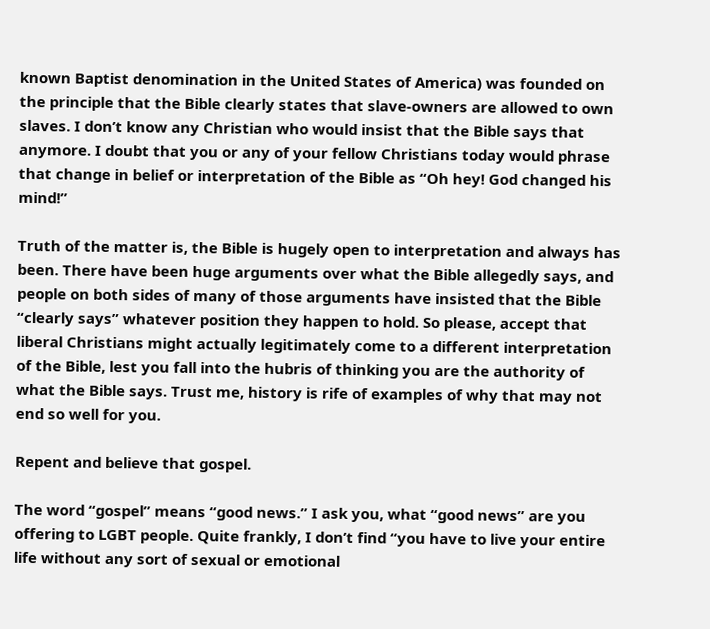known Baptist denomination in the United States of America) was founded on the principle that the Bible clearly states that slave-owners are allowed to own slaves. I don’t know any Christian who would insist that the Bible says that anymore. I doubt that you or any of your fellow Christians today would phrase that change in belief or interpretation of the Bible as “Oh hey! God changed his mind!”

Truth of the matter is, the Bible is hugely open to interpretation and always has been. There have been huge arguments over what the Bible allegedly says, and people on both sides of many of those arguments have insisted that the Bible “clearly says” whatever position they happen to hold. So please, accept that liberal Christians might actually legitimately come to a different interpretation of the Bible, lest you fall into the hubris of thinking you are the authority of what the Bible says. Trust me, history is rife of examples of why that may not end so well for you.

Repent and believe that gospel.

The word “gospel” means “good news.” I ask you, what “good news” are you offering to LGBT people. Quite frankly, I don’t find “you have to live your entire life without any sort of sexual or emotional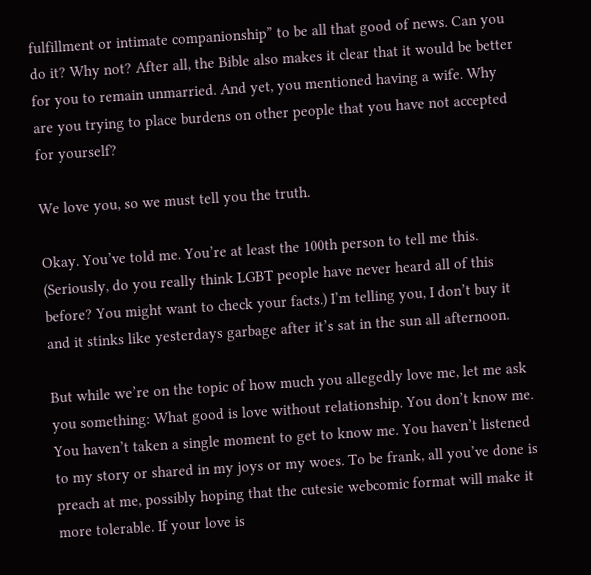fulfillment or intimate companionship” to be all that good of news. Can you do it? Why not? After all, the Bible also makes it clear that it would be better for you to remain unmarried. And yet, you mentioned having a wife. Why are you trying to place burdens on other people that you have not accepted for yourself?

We love you, so we must tell you the truth.

Okay. You’ve told me. You’re at least the 100th person to tell me this. (Seriously, do you really think LGBT people have never heard all of this before? You might want to check your facts.) I’m telling you, I don’t buy it and it stinks like yesterdays garbage after it’s sat in the sun all afternoon.

But while we’re on the topic of how much you allegedly love me, let me ask you something: What good is love without relationship. You don’t know me. You haven’t taken a single moment to get to know me. You haven’t listened to my story or shared in my joys or my woes. To be frank, all you’ve done is preach at me, possibly hoping that the cutesie webcomic format will make it more tolerable. If your love is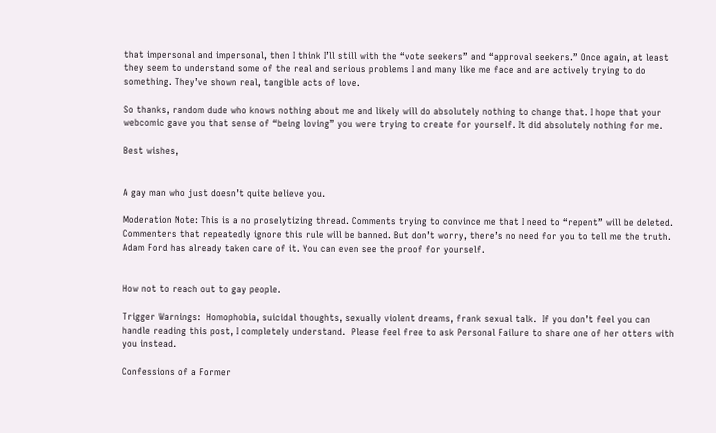that impersonal and impersonal, then I think I’ll still with the “vote seekers” and “approval seekers.” Once again, at least they seem to understand some of the real and serious problems I and many like me face and are actively trying to do something. They’ve shown real, tangible acts of love.

So thanks, random dude who knows nothing about me and likely will do absolutely nothing to change that. I hope that your webcomic gave you that sense of “being loving” you were trying to create for yourself. It did absolutely nothing for me.

Best wishes,


A gay man who just doesn’t quite believe you.

Moderation Note: This is a no proselytizing thread. Comments trying to convince me that I need to “repent” will be deleted. Commenters that repeatedly ignore this rule will be banned. But don’t worry, there’s no need for you to tell me the truth. Adam Ford has already taken care of it. You can even see the proof for yourself.


How not to reach out to gay people.

Trigger Warnings:  Homophobia, suicidal thoughts, sexually violent dreams, frank sexual talk.  If you don’t feel you can handle reading this post, I completely understand.  Please feel free to ask Personal Failure to share one of her otters with you instead.

Confessions of a Former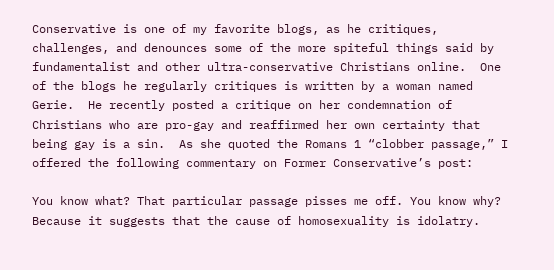Conservative is one of my favorite blogs, as he critiques, challenges, and denounces some of the more spiteful things said by fundamentalist and other ultra-conservative Christians online.  One of the blogs he regularly critiques is written by a woman named Gerie.  He recently posted a critique on her condemnation of Christians who are pro-gay and reaffirmed her own certainty that being gay is a sin.  As she quoted the Romans 1 “clobber passage,” I offered the following commentary on Former Conservative’s post:

You know what? That particular passage pisses me off. You know why? Because it suggests that the cause of homosexuality is idolatry.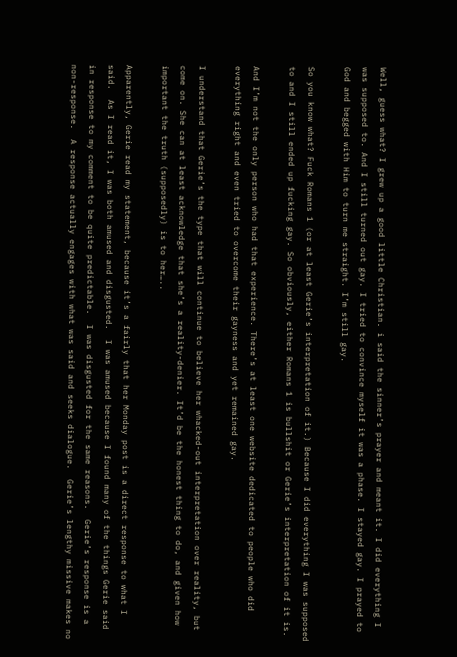Well, guess what? I grew up a good little Christian. i said the sinner’s prayer and meant it. I did everything I was supposed to. And I still turned out gay. I tried to convince myself it was a phase. I stayed gay. I prayed to God and begged with Him to turn me straight. I’m still gay.

So you know what? Fuck Romans 1 (or at least Gerie’s interpretation of it.) Because I did everything I was supposed to and I still ended up fucking gay. So obviously, either Romans 1 is bullshit or Gerie’s interpretation of it is.

And I’m not the only person who had that experience. There’s at least one website dedicated to people who did everything right and even tried to overcome their gayness and yet remained gay.

I understand that Gerie’s the type that will continue to believe her whacked-out interpretation over reality, but come on. She can at least acknowledge that she’s a reality-denier. It’d be the honest thing to do, and given how important the truth (supposedly) is to her…..

Apparently, Gerie read my statement, because it’s a fairly that her Monday post is a direct response to what I said.  As I read it, I was both amused and disgusted.  I was amused because I found many of the things Gerie said in response to my comment to be quite predictable.  I was disgusted for the same reasons.  Gerie’s response is a non-response.  A response actually engages with what was said and seeks dialogue.  Gerie’s lengthy missive makes no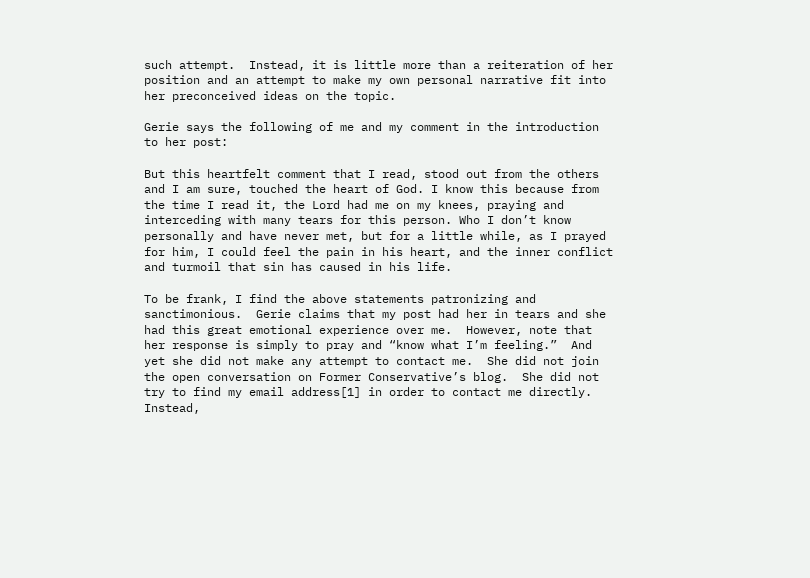such attempt.  Instead, it is little more than a reiteration of her position and an attempt to make my own personal narrative fit into her preconceived ideas on the topic.

Gerie says the following of me and my comment in the introduction to her post:

But this heartfelt comment that I read, stood out from the others and I am sure, touched the heart of God. I know this because from the time I read it, the Lord had me on my knees, praying and interceding with many tears for this person. Who I don’t know personally and have never met, but for a little while, as I prayed for him, I could feel the pain in his heart, and the inner conflict and turmoil that sin has caused in his life.

To be frank, I find the above statements patronizing and sanctimonious.  Gerie claims that my post had her in tears and she had this great emotional experience over me.  However, note that her response is simply to pray and “know what I’m feeling.”  And yet she did not make any attempt to contact me.  She did not join the open conversation on Former Conservative’s blog.  She did not try to find my email address[1] in order to contact me directly.  Instead,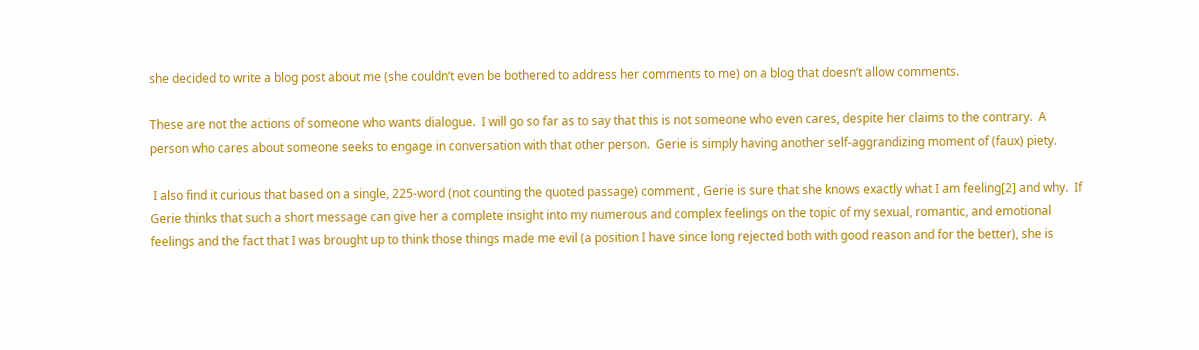she decided to write a blog post about me (she couldn’t even be bothered to address her comments to me) on a blog that doesn’t allow comments.

These are not the actions of someone who wants dialogue.  I will go so far as to say that this is not someone who even cares, despite her claims to the contrary.  A person who cares about someone seeks to engage in conversation with that other person.  Gerie is simply having another self-aggrandizing moment of (faux) piety.

 I also find it curious that based on a single, 225-word (not counting the quoted passage) comment , Gerie is sure that she knows exactly what I am feeling[2] and why.  If Gerie thinks that such a short message can give her a complete insight into my numerous and complex feelings on the topic of my sexual, romantic, and emotional feelings and the fact that I was brought up to think those things made me evil (a position I have since long rejected both with good reason and for the better), she is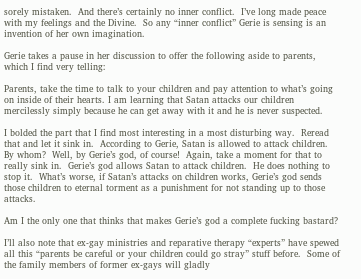sorely mistaken.  And there’s certainly no inner conflict.  I’ve long made peace with my feelings and the Divine.  So any “inner conflict” Gerie is sensing is an invention of her own imagination.

Gerie takes a pause in her discussion to offer the following aside to parents, which I find very telling:

Parents, take the time to talk to your children and pay attention to what’s going on inside of their hearts. I am learning that Satan attacks our children mercilessly simply because he can get away with it and he is never suspected.

I bolded the part that I find most interesting in a most disturbing way.  Reread that and let it sink in.  According to Gerie, Satan is allowed to attack children.  By whom?  Well, by Gerie’s god, of course!  Again, take a moment for that to really sink in.  Gerie’s god allows Satan to attack children.  He does nothing to stop it.  What’s worse, if Satan’s attacks on children works, Gerie’s god sends those children to eternal torment as a punishment for not standing up to those attacks.

Am I the only one that thinks that makes Gerie’s god a complete fucking bastard?

I’ll also note that ex-gay ministries and reparative therapy “experts” have spewed all this “parents be careful or your children could go stray” stuff before.  Some of the family members of former ex-gays will gladly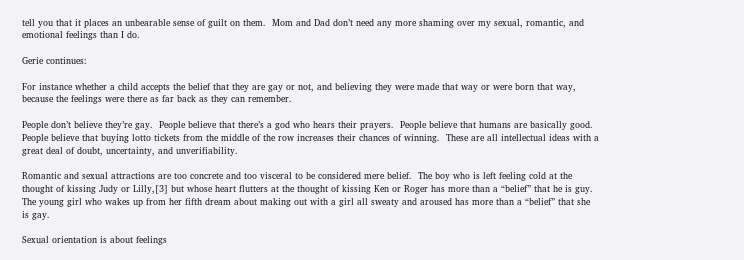tell you that it places an unbearable sense of guilt on them.  Mom and Dad don’t need any more shaming over my sexual, romantic, and emotional feelings than I do.

Gerie continues:

For instance whether a child accepts the belief that they are gay or not, and believing they were made that way or were born that way, because the feelings were there as far back as they can remember.

People don’t believe they’re gay.  People believe that there’s a god who hears their prayers.  People believe that humans are basically good.  People believe that buying lotto tickets from the middle of the row increases their chances of winning.  These are all intellectual ideas with a great deal of doubt, uncertainty, and unverifiability.

Romantic and sexual attractions are too concrete and too visceral to be considered mere belief.  The boy who is left feeling cold at the thought of kissing Judy or Lilly,[3] but whose heart flutters at the thought of kissing Ken or Roger has more than a “belief” that he is guy.  The young girl who wakes up from her fifth dream about making out with a girl all sweaty and aroused has more than a “belief” that she is gay.

Sexual orientation is about feelings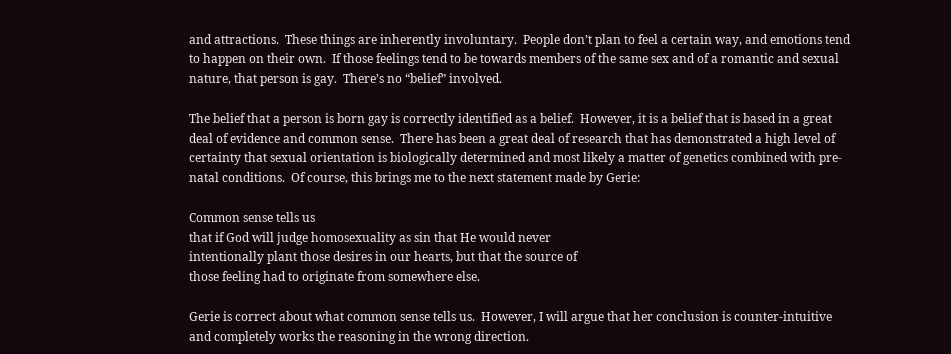and attractions.  These things are inherently involuntary.  People don’t plan to feel a certain way, and emotions tend to happen on their own.  If those feelings tend to be towards members of the same sex and of a romantic and sexual nature, that person is gay.  There’s no “belief” involved.

The belief that a person is born gay is correctly identified as a belief.  However, it is a belief that is based in a great deal of evidence and common sense.  There has been a great deal of research that has demonstrated a high level of certainty that sexual orientation is biologically determined and most likely a matter of genetics combined with pre-natal conditions.  Of course, this brings me to the next statement made by Gerie:

Common sense tells us
that if God will judge homosexuality as sin that He would never
intentionally plant those desires in our hearts, but that the source of
those feeling had to originate from somewhere else.

Gerie is correct about what common sense tells us.  However, I will argue that her conclusion is counter-intuitive and completely works the reasoning in the wrong direction.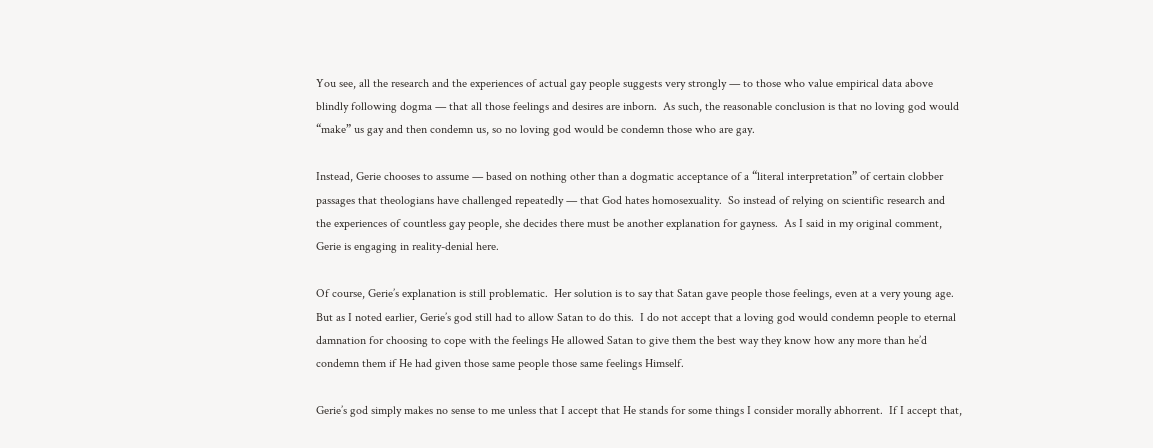You see, all the research and the experiences of actual gay people suggests very strongly — to those who value empirical data above blindly following dogma — that all those feelings and desires are inborn.  As such, the reasonable conclusion is that no loving god would “make” us gay and then condemn us, so no loving god would be condemn those who are gay.

Instead, Gerie chooses to assume — based on nothing other than a dogmatic acceptance of a “literal interpretation” of certain clobber passages that theologians have challenged repeatedly — that God hates homosexuality.  So instead of relying on scientific research and the experiences of countless gay people, she decides there must be another explanation for gayness.  As I said in my original comment, Gerie is engaging in reality-denial here.

Of course, Gerie’s explanation is still problematic.  Her solution is to say that Satan gave people those feelings, even at a very young age.  But as I noted earlier, Gerie’s god still had to allow Satan to do this.  I do not accept that a loving god would condemn people to eternal damnation for choosing to cope with the feelings He allowed Satan to give them the best way they know how any more than he’d condemn them if He had given those same people those same feelings Himself.

Gerie’s god simply makes no sense to me unless that I accept that He stands for some things I consider morally abhorrent.  If I accept that,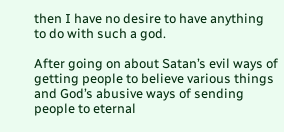then I have no desire to have anything to do with such a god.

After going on about Satan’s evil ways of getting people to believe various things and God’s abusive ways of sending people to eternal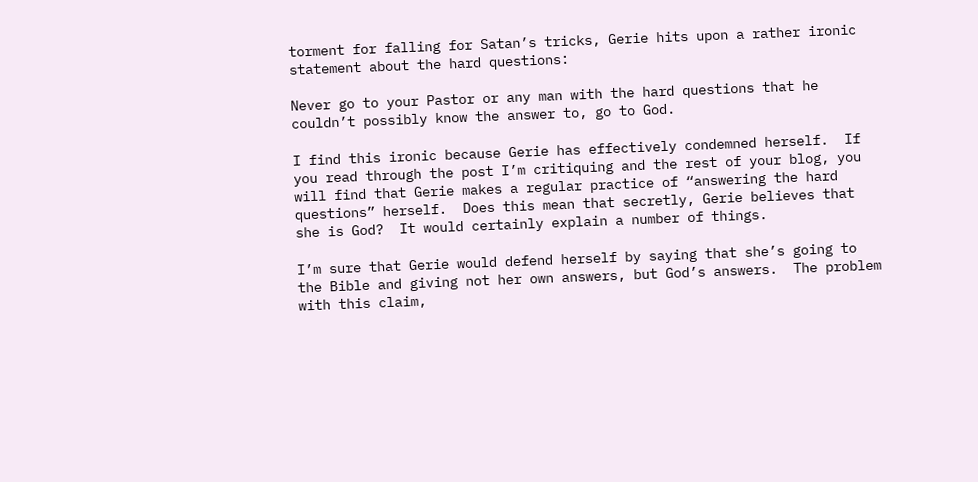torment for falling for Satan’s tricks, Gerie hits upon a rather ironic statement about the hard questions:

Never go to your Pastor or any man with the hard questions that he couldn’t possibly know the answer to, go to God.

I find this ironic because Gerie has effectively condemned herself.  If you read through the post I’m critiquing and the rest of your blog, you will find that Gerie makes a regular practice of “answering the hard questions” herself.  Does this mean that secretly, Gerie believes that she is God?  It would certainly explain a number of things.

I’m sure that Gerie would defend herself by saying that she’s going to the Bible and giving not her own answers, but God’s answers.  The problem with this claim,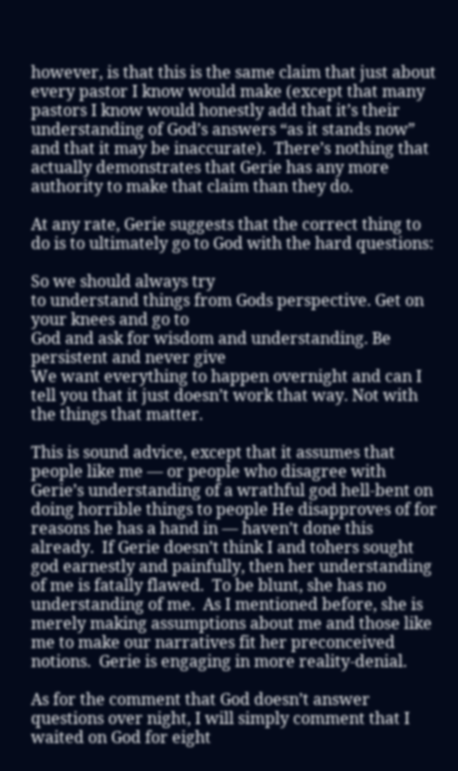however, is that this is the same claim that just about every pastor I know would make (except that many pastors I know would honestly add that it’s their understanding of God’s answers “as it stands now” and that it may be inaccurate).  There’s nothing that actually demonstrates that Gerie has any more authority to make that claim than they do.

At any rate, Gerie suggests that the correct thing to do is to ultimately go to God with the hard questions:

So we should always try
to understand things from Gods perspective. Get on your knees and go to
God and ask for wisdom and understanding. Be persistent and never give
We want everything to happen overnight and can I tell you that it just doesn’t work that way. Not with the things that matter.

This is sound advice, except that it assumes that people like me — or people who disagree with Gerie’s understanding of a wrathful god hell-bent on doing horrible things to people He disapproves of for reasons he has a hand in — haven’t done this already.  If Gerie doesn’t think I and tohers sought god earnestly and painfully, then her understanding of me is fatally flawed.  To be blunt, she has no understanding of me.  As I mentioned before, she is merely making assumptions about me and those like me to make our narratives fit her preconceived notions.  Gerie is engaging in more reality-denial.

As for the comment that God doesn’t answer questions over night, I will simply comment that I waited on God for eight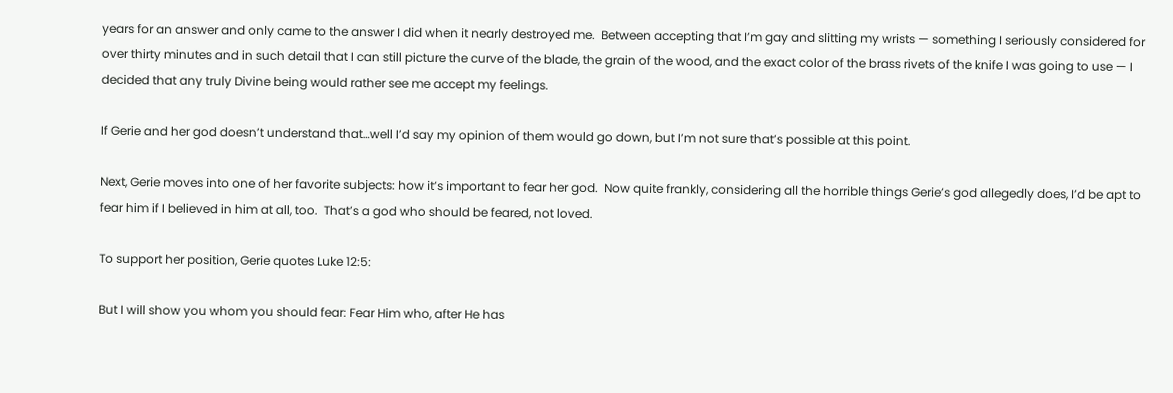years for an answer and only came to the answer I did when it nearly destroyed me.  Between accepting that I’m gay and slitting my wrists — something I seriously considered for over thirty minutes and in such detail that I can still picture the curve of the blade, the grain of the wood, and the exact color of the brass rivets of the knife I was going to use — I decided that any truly Divine being would rather see me accept my feelings.

If Gerie and her god doesn’t understand that…well I’d say my opinion of them would go down, but I’m not sure that’s possible at this point.

Next, Gerie moves into one of her favorite subjects: how it’s important to fear her god.  Now quite frankly, considering all the horrible things Gerie’s god allegedly does, I’d be apt to fear him if I believed in him at all, too.  That’s a god who should be feared, not loved.

To support her position, Gerie quotes Luke 12:5:

But I will show you whom you should fear: Fear Him who, after He has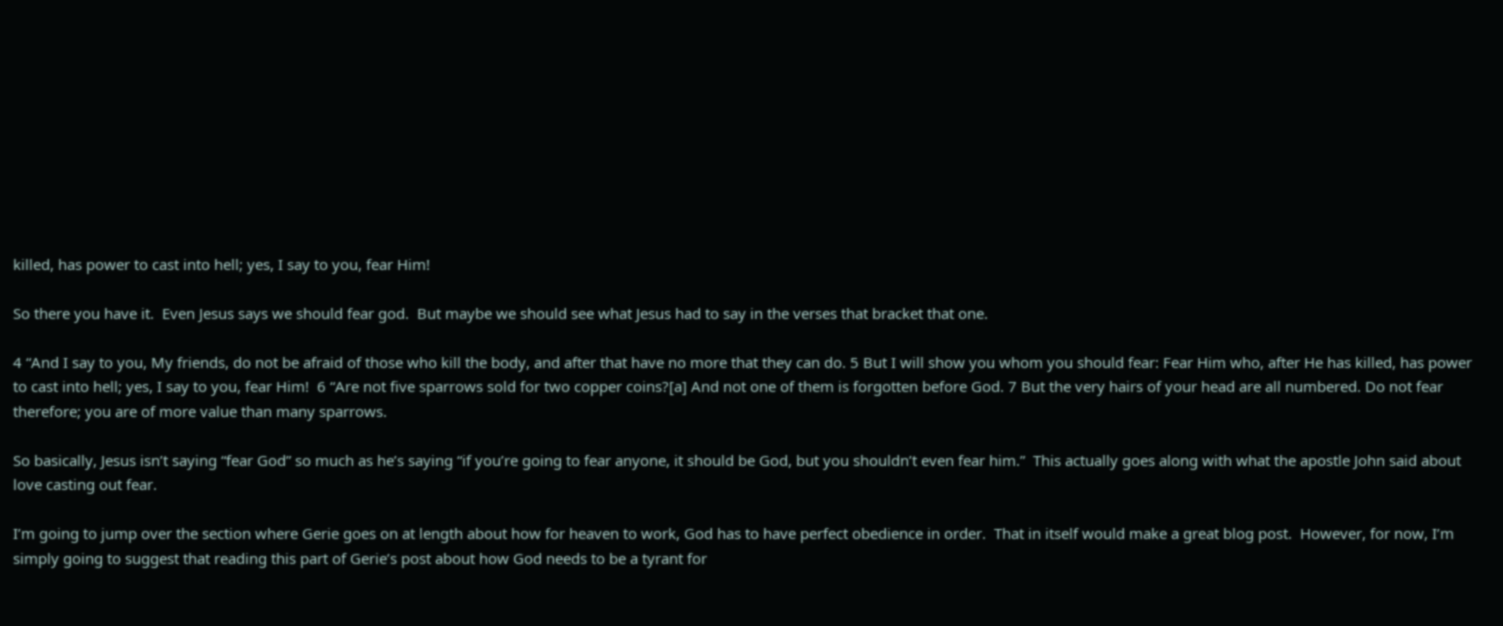killed, has power to cast into hell; yes, I say to you, fear Him!

So there you have it.  Even Jesus says we should fear god.  But maybe we should see what Jesus had to say in the verses that bracket that one.

4 “And I say to you, My friends, do not be afraid of those who kill the body, and after that have no more that they can do. 5 But I will show you whom you should fear: Fear Him who, after He has killed, has power to cast into hell; yes, I say to you, fear Him!  6 “Are not five sparrows sold for two copper coins?[a] And not one of them is forgotten before God. 7 But the very hairs of your head are all numbered. Do not fear therefore; you are of more value than many sparrows.

So basically, Jesus isn’t saying “fear God” so much as he’s saying “if you’re going to fear anyone, it should be God, but you shouldn’t even fear him.”  This actually goes along with what the apostle John said about love casting out fear.

I’m going to jump over the section where Gerie goes on at length about how for heaven to work, God has to have perfect obedience in order.  That in itself would make a great blog post.  However, for now, I’m simply going to suggest that reading this part of Gerie’s post about how God needs to be a tyrant for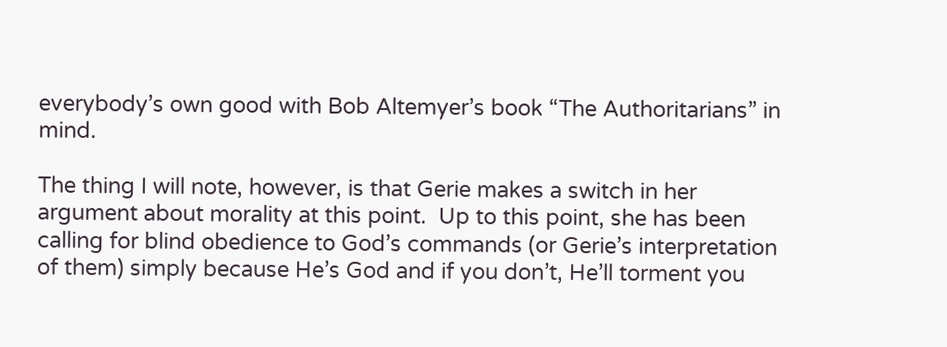everybody’s own good with Bob Altemyer’s book “The Authoritarians” in mind.

The thing I will note, however, is that Gerie makes a switch in her argument about morality at this point.  Up to this point, she has been calling for blind obedience to God’s commands (or Gerie’s interpretation of them) simply because He’s God and if you don’t, He’ll torment you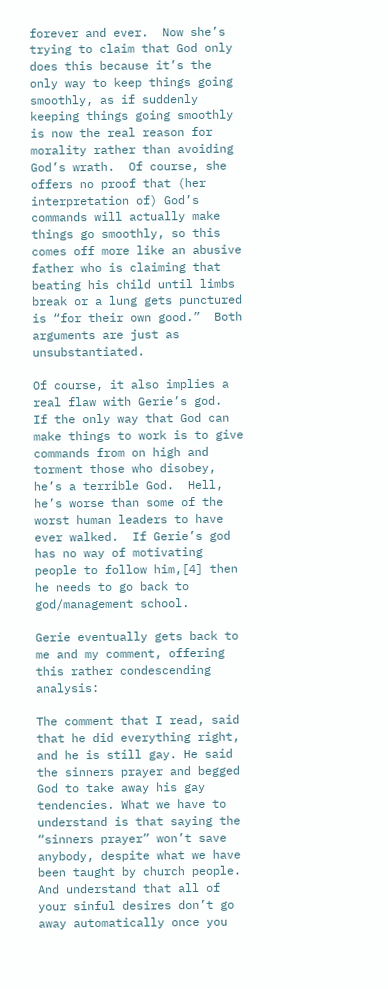forever and ever.  Now she’s trying to claim that God only does this because it’s the only way to keep things going smoothly, as if suddenly keeping things going smoothly is now the real reason for morality rather than avoiding God’s wrath.  Of course, she offers no proof that (her interpretation of) God’s commands will actually make things go smoothly, so this comes off more like an abusive father who is claiming that beating his child until limbs break or a lung gets punctured is “for their own good.”  Both arguments are just as unsubstantiated.

Of course, it also implies a real flaw with Gerie’s god.  If the only way that God can make things to work is to give commands from on high and torment those who disobey, he’s a terrible God.  Hell, he’s worse than some of the worst human leaders to have ever walked.  If Gerie’s god has no way of motivating people to follow him,[4] then he needs to go back to god/management school.

Gerie eventually gets back to me and my comment, offering this rather condescending analysis:

The comment that I read, said that he did everything right, and he is still gay. He said the sinners prayer and begged God to take away his gay tendencies. What we have to understand is that saying the “sinners prayer” won’t save anybody, despite what we have been taught by church people. And understand that all of your sinful desires don’t go away automatically once you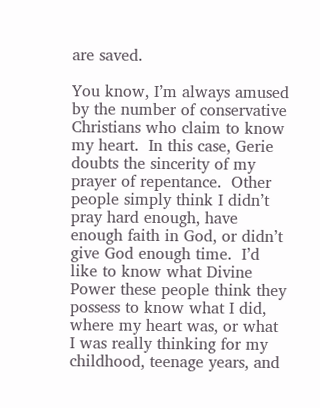are saved.

You know, I’m always amused by the number of conservative Christians who claim to know my heart.  In this case, Gerie doubts the sincerity of my prayer of repentance.  Other people simply think I didn’t pray hard enough, have enough faith in God, or didn’t give God enough time.  I’d like to know what Divine Power these people think they possess to know what I did, where my heart was, or what I was really thinking for my childhood, teenage years, and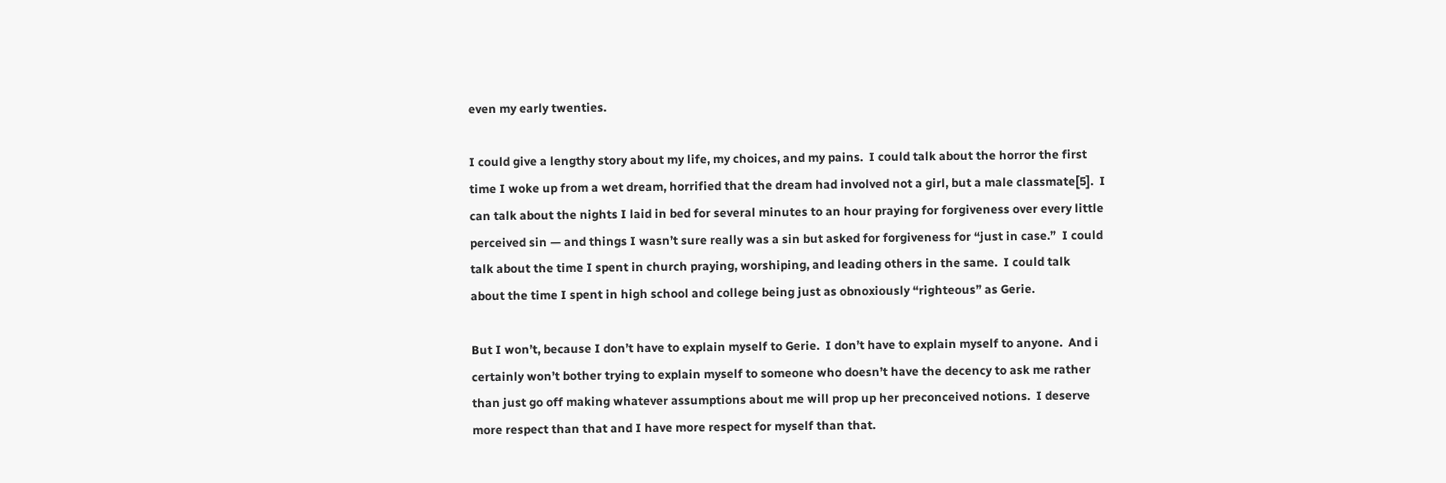even my early twenties.

I could give a lengthy story about my life, my choices, and my pains.  I could talk about the horror the first time I woke up from a wet dream, horrified that the dream had involved not a girl, but a male classmate[5].  I can talk about the nights I laid in bed for several minutes to an hour praying for forgiveness over every little perceived sin — and things I wasn’t sure really was a sin but asked for forgiveness for “just in case.”  I could talk about the time I spent in church praying, worshiping, and leading others in the same.  I could talk about the time I spent in high school and college being just as obnoxiously “righteous” as Gerie.

But I won’t, because I don’t have to explain myself to Gerie.  I don’t have to explain myself to anyone.  And i certainly won’t bother trying to explain myself to someone who doesn’t have the decency to ask me rather than just go off making whatever assumptions about me will prop up her preconceived notions.  I deserve more respect than that and I have more respect for myself than that.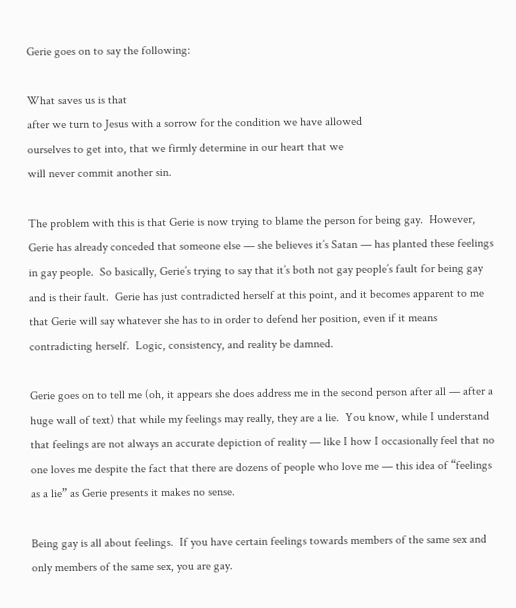Gerie goes on to say the following:

What saves us is that
after we turn to Jesus with a sorrow for the condition we have allowed
ourselves to get into, that we firmly determine in our heart that we
will never commit another sin.

The problem with this is that Gerie is now trying to blame the person for being gay.  However, Gerie has already conceded that someone else — she believes it’s Satan — has planted these feelings in gay people.  So basically, Gerie’s trying to say that it’s both not gay people’s fault for being gay and is their fault.  Gerie has just contradicted herself at this point, and it becomes apparent to me that Gerie will say whatever she has to in order to defend her position, even if it means contradicting herself.  Logic, consistency, and reality be damned.

Gerie goes on to tell me (oh, it appears she does address me in the second person after all — after a huge wall of text) that while my feelings may really, they are a lie.  You know, while I understand that feelings are not always an accurate depiction of reality — like I how I occasionally feel that no one loves me despite the fact that there are dozens of people who love me — this idea of “feelings as a lie” as Gerie presents it makes no sense.

Being gay is all about feelings.  If you have certain feelings towards members of the same sex and only members of the same sex, you are gay.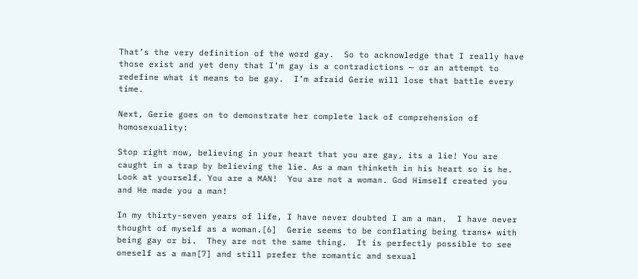That’s the very definition of the word gay.  So to acknowledge that I really have those exist and yet deny that I’m gay is a contradictions — or an attempt to redefine what it means to be gay.  I’m afraid Gerie will lose that battle every time.

Next, Gerie goes on to demonstrate her complete lack of comprehension of homosexuality:

Stop right now, believing in your heart that you are gay, its a lie! You are caught in a trap by believing the lie. As a man thinketh in his heart so is he. Look at yourself. You are a MAN!  You are not a woman. God Himself created you and He made you a man!

In my thirty-seven years of life, I have never doubted I am a man.  I have never thought of myself as a woman.[6]  Gerie seems to be conflating being trans* with being gay or bi.  They are not the same thing.  It is perfectly possible to see oneself as a man[7] and still prefer the romantic and sexual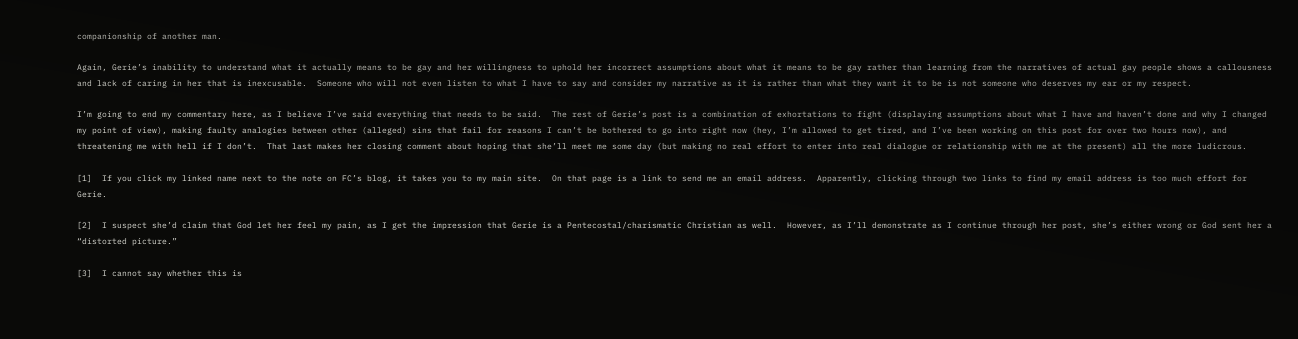companionship of another man.

Again, Gerie’s inability to understand what it actually means to be gay and her willingness to uphold her incorrect assumptions about what it means to be gay rather than learning from the narratives of actual gay people shows a callousness and lack of caring in her that is inexcusable.  Someone who will not even listen to what I have to say and consider my narrative as it is rather than what they want it to be is not someone who deserves my ear or my respect.

I’m going to end my commentary here, as I believe I’ve said everything that needs to be said.  The rest of Gerie’s post is a combination of exhortations to fight (displaying assumptions about what I have and haven’t done and why I changed my point of view), making faulty analogies between other (alleged) sins that fail for reasons I can’t be bothered to go into right now (hey, I’m allowed to get tired, and I’ve been working on this post for over two hours now), and threatening me with hell if I don’t.  That last makes her closing comment about hoping that she’ll meet me some day (but making no real effort to enter into real dialogue or relationship with me at the present) all the more ludicrous.

[1]  If you click my linked name next to the note on FC’s blog, it takes you to my main site.  On that page is a link to send me an email address.  Apparently, clicking through two links to find my email address is too much effort for Gerie.

[2]  I suspect she’d claim that God let her feel my pain, as I get the impression that Gerie is a Pentecostal/charismatic Christian as well.  However, as I’ll demonstrate as I continue through her post, she’s either wrong or God sent her a “distorted picture.”

[3]  I cannot say whether this is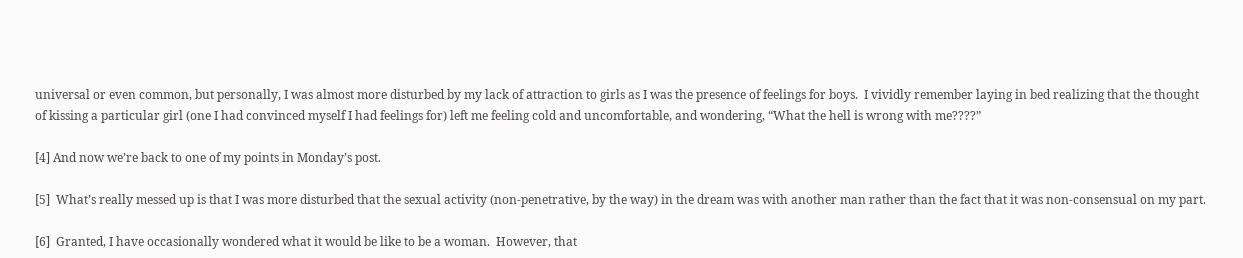universal or even common, but personally, I was almost more disturbed by my lack of attraction to girls as I was the presence of feelings for boys.  I vividly remember laying in bed realizing that the thought of kissing a particular girl (one I had convinced myself I had feelings for) left me feeling cold and uncomfortable, and wondering, “What the hell is wrong with me????”

[4] And now we’re back to one of my points in Monday’s post.

[5]  What’s really messed up is that I was more disturbed that the sexual activity (non-penetrative, by the way) in the dream was with another man rather than the fact that it was non-consensual on my part.

[6]  Granted, I have occasionally wondered what it would be like to be a woman.  However, that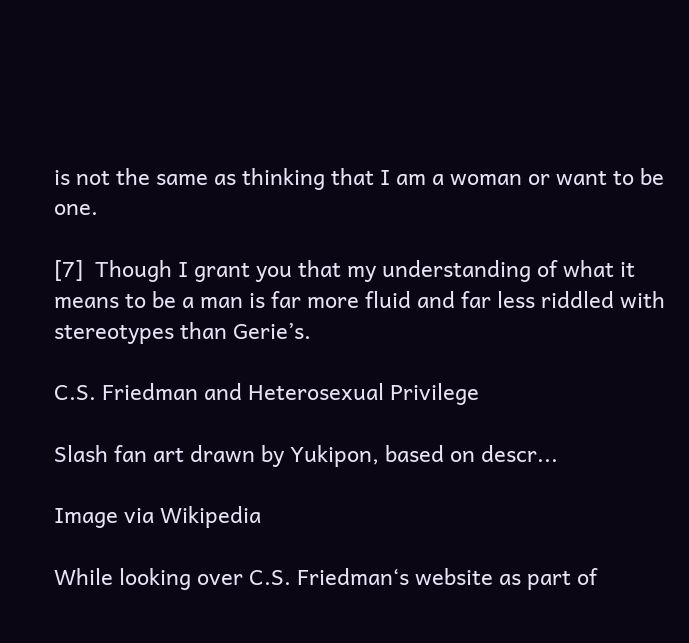is not the same as thinking that I am a woman or want to be one.

[7]  Though I grant you that my understanding of what it means to be a man is far more fluid and far less riddled with stereotypes than Gerie’s.

C.S. Friedman and Heterosexual Privilege

Slash fan art drawn by Yukipon, based on descr...

Image via Wikipedia

While looking over C.S. Friedman‘s website as part of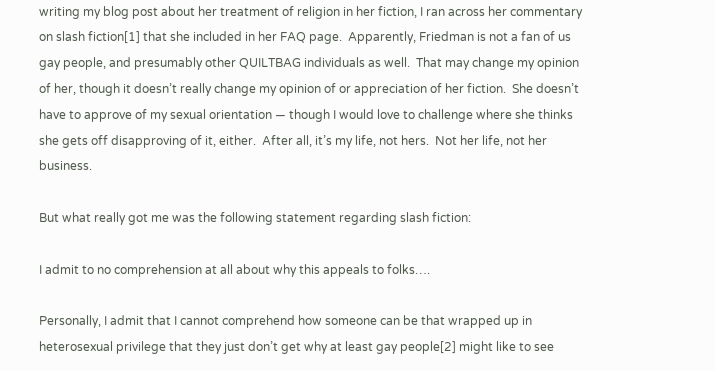writing my blog post about her treatment of religion in her fiction, I ran across her commentary on slash fiction[1] that she included in her FAQ page.  Apparently, Friedman is not a fan of us gay people, and presumably other QUILTBAG individuals as well.  That may change my opinion of her, though it doesn’t really change my opinion of or appreciation of her fiction.  She doesn’t have to approve of my sexual orientation — though I would love to challenge where she thinks she gets off disapproving of it, either.  After all, it’s my life, not hers.  Not her life, not her business.

But what really got me was the following statement regarding slash fiction:

I admit to no comprehension at all about why this appeals to folks….

Personally, I admit that I cannot comprehend how someone can be that wrapped up in heterosexual privilege that they just don’t get why at least gay people[2] might like to see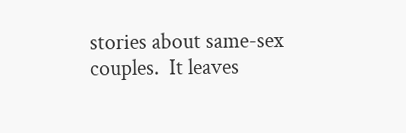stories about same-sex couples.  It leaves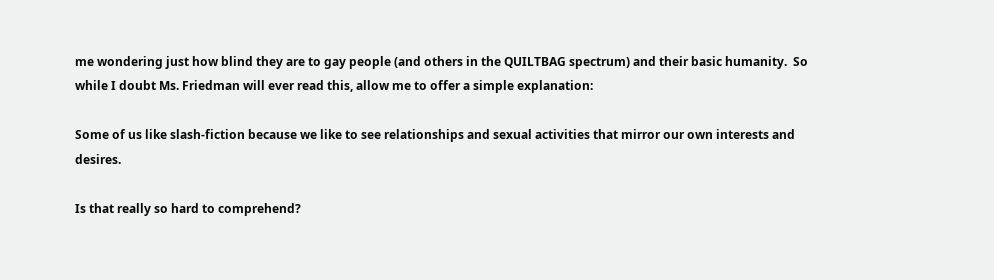me wondering just how blind they are to gay people (and others in the QUILTBAG spectrum) and their basic humanity.  So while I doubt Ms. Friedman will ever read this, allow me to offer a simple explanation:

Some of us like slash-fiction because we like to see relationships and sexual activities that mirror our own interests and desires.

Is that really so hard to comprehend?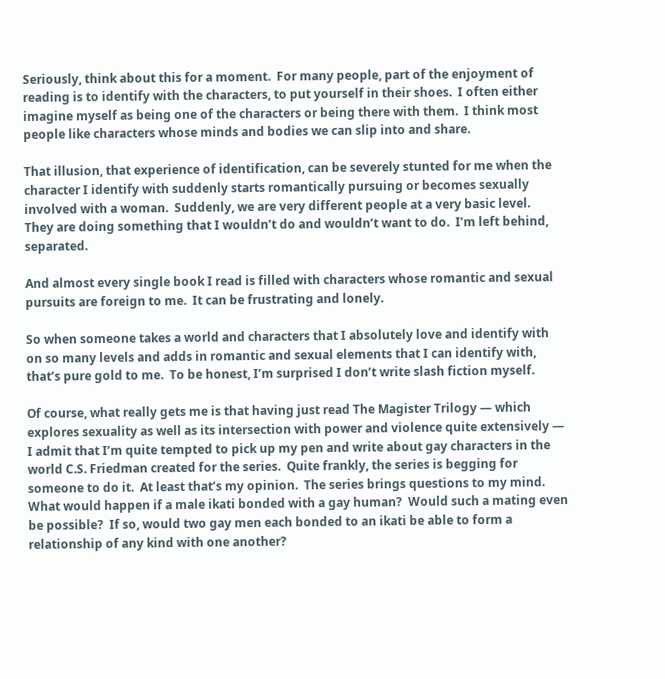Seriously, think about this for a moment.  For many people, part of the enjoyment of reading is to identify with the characters, to put yourself in their shoes.  I often either imagine myself as being one of the characters or being there with them.  I think most people like characters whose minds and bodies we can slip into and share.

That illusion, that experience of identification, can be severely stunted for me when the character I identify with suddenly starts romantically pursuing or becomes sexually involved with a woman.  Suddenly, we are very different people at a very basic level.  They are doing something that I wouldn’t do and wouldn’t want to do.  I’m left behind, separated.

And almost every single book I read is filled with characters whose romantic and sexual pursuits are foreign to me.  It can be frustrating and lonely.

So when someone takes a world and characters that I absolutely love and identify with on so many levels and adds in romantic and sexual elements that I can identify with, that’s pure gold to me.  To be honest, I’m surprised I don’t write slash fiction myself.

Of course, what really gets me is that having just read The Magister Trilogy — which explores sexuality as well as its intersection with power and violence quite extensively — I admit that I’m quite tempted to pick up my pen and write about gay characters in the world C.S. Friedman created for the series.  Quite frankly, the series is begging for someone to do it.  At least that’s my opinion.  The series brings questions to my mind.  What would happen if a male ikati bonded with a gay human?  Would such a mating even be possible?  If so, would two gay men each bonded to an ikati be able to form a relationship of any kind with one another?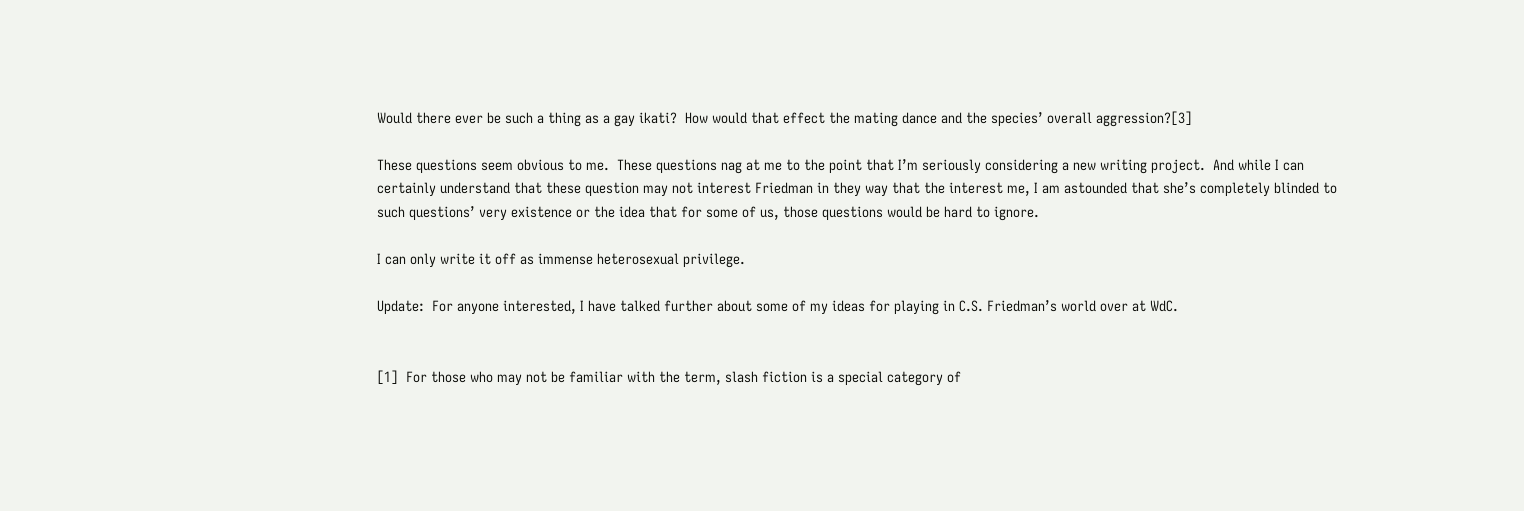Would there ever be such a thing as a gay ikati?  How would that effect the mating dance and the species’ overall aggression?[3]

These questions seem obvious to me.  These questions nag at me to the point that I’m seriously considering a new writing project.  And while I can certainly understand that these question may not interest Friedman in they way that the interest me, I am astounded that she’s completely blinded to such questions’ very existence or the idea that for some of us, those questions would be hard to ignore.

I can only write it off as immense heterosexual privilege.

Update:  For anyone interested, I have talked further about some of my ideas for playing in C.S. Friedman’s world over at WdC.


[1]  For those who may not be familiar with the term, slash fiction is a special category of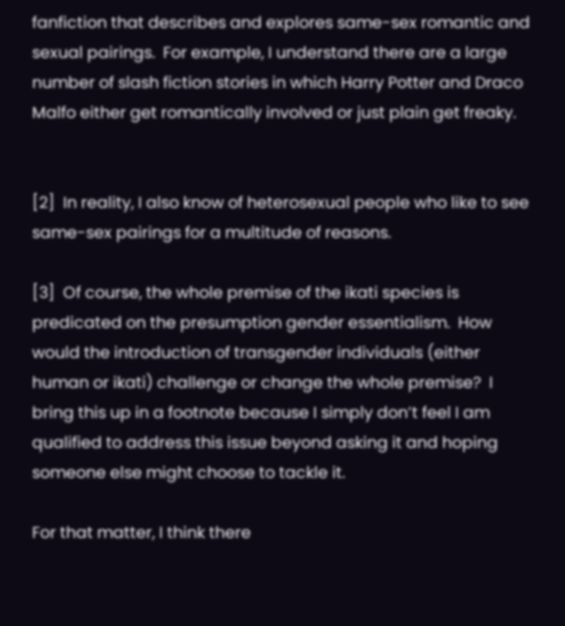fanfiction that describes and explores same-sex romantic and sexual pairings.  For example, I understand there are a large number of slash fiction stories in which Harry Potter and Draco Malfo either get romantically involved or just plain get freaky.


[2]  In reality, I also know of heterosexual people who like to see same-sex pairings for a multitude of reasons.

[3]  Of course, the whole premise of the ikati species is predicated on the presumption gender essentialism.  How would the introduction of transgender individuals (either human or ikati) challenge or change the whole premise?  I bring this up in a footnote because I simply don’t feel I am qualified to address this issue beyond asking it and hoping someone else might choose to tackle it.

For that matter, I think there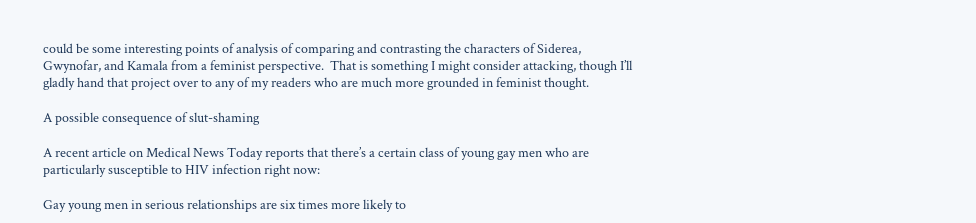could be some interesting points of analysis of comparing and contrasting the characters of Siderea, Gwynofar, and Kamala from a feminist perspective.  That is something I might consider attacking, though I’ll gladly hand that project over to any of my readers who are much more grounded in feminist thought.

A possible consequence of slut-shaming

A recent article on Medical News Today reports that there’s a certain class of young gay men who are particularly susceptible to HIV infection right now:

Gay young men in serious relationships are six times more likely to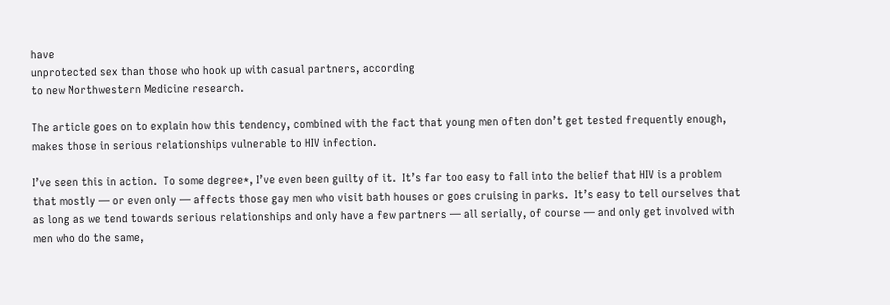have
unprotected sex than those who hook up with casual partners, according
to new Northwestern Medicine research.

The article goes on to explain how this tendency, combined with the fact that young men often don’t get tested frequently enough, makes those in serious relationships vulnerable to HIV infection.

I’ve seen this in action.  To some degree*, I’ve even been guilty of it.  It’s far too easy to fall into the belief that HIV is a problem that mostly — or even only — affects those gay men who visit bath houses or goes cruising in parks.  It’s easy to tell ourselves that as long as we tend towards serious relationships and only have a few partners — all serially, of course — and only get involved with men who do the same,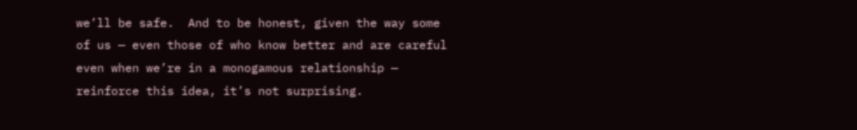we’ll be safe.  And to be honest, given the way some of us — even those of who know better and are careful even when we’re in a monogamous relationship — reinforce this idea, it’s not surprising.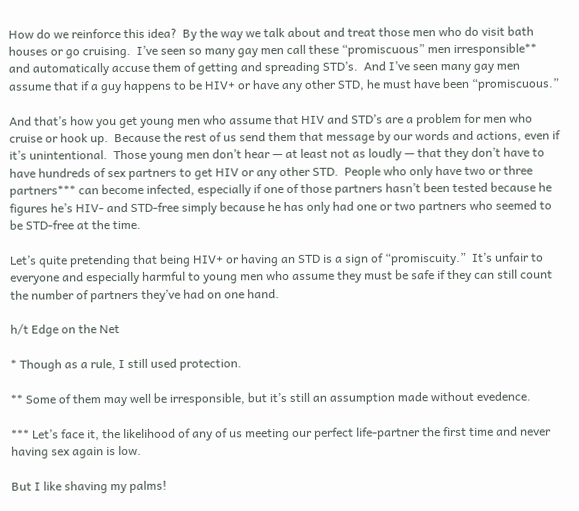How do we reinforce this idea?  By the way we talk about and treat those men who do visit bath houses or go cruising.  I’ve seen so many gay men call these “promiscuous” men irresponsible** and automatically accuse them of getting and spreading STD’s.  And I’ve seen many gay men assume that if a guy happens to be HIV+ or have any other STD, he must have been “promiscuous.”

And that’s how you get young men who assume that HIV and STD’s are a problem for men who cruise or hook up.  Because the rest of us send them that message by our words and actions, even if it’s unintentional.  Those young men don’t hear — at least not as loudly — that they don’t have to have hundreds of sex partners to get HIV or any other STD.  People who only have two or three partners*** can become infected, especially if one of those partners hasn’t been tested because he figures he’s HIV- and STD-free simply because he has only had one or two partners who seemed to be STD-free at the time.

Let’s quite pretending that being HIV+ or having an STD is a sign of “promiscuity.”  It’s unfair to everyone and especially harmful to young men who assume they must be safe if they can still count the number of partners they’ve had on one hand.

h/t Edge on the Net

* Though as a rule, I still used protection.

** Some of them may well be irresponsible, but it’s still an assumption made without evedence.

*** Let’s face it, the likelihood of any of us meeting our perfect life-partner the first time and never having sex again is low.

But I like shaving my palms!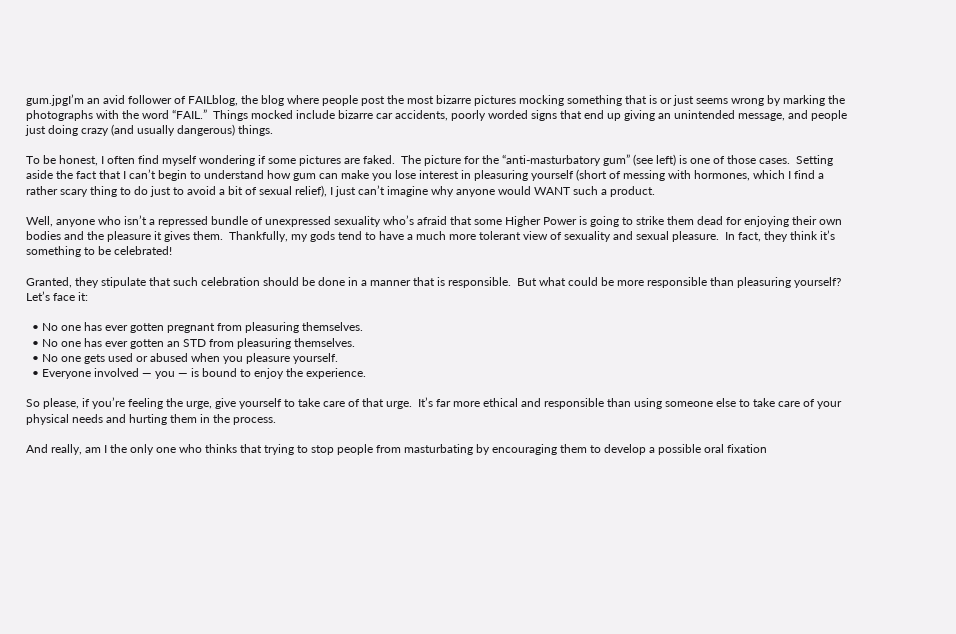gum.jpgI’m an avid follower of FAILblog, the blog where people post the most bizarre pictures mocking something that is or just seems wrong by marking the photographs with the word “FAIL.”  Things mocked include bizarre car accidents, poorly worded signs that end up giving an unintended message, and people just doing crazy (and usually dangerous) things.

To be honest, I often find myself wondering if some pictures are faked.  The picture for the “anti-masturbatory gum” (see left) is one of those cases.  Setting aside the fact that I can’t begin to understand how gum can make you lose interest in pleasuring yourself (short of messing with hormones, which I find a rather scary thing to do just to avoid a bit of sexual relief), I just can’t imagine why anyone would WANT such a product.

Well, anyone who isn’t a repressed bundle of unexpressed sexuality who’s afraid that some Higher Power is going to strike them dead for enjoying their own bodies and the pleasure it gives them.  Thankfully, my gods tend to have a much more tolerant view of sexuality and sexual pleasure.  In fact, they think it’s something to be celebrated!

Granted, they stipulate that such celebration should be done in a manner that is responsible.  But what could be more responsible than pleasuring yourself?  Let’s face it:

  • No one has ever gotten pregnant from pleasuring themselves.
  • No one has ever gotten an STD from pleasuring themselves.
  • No one gets used or abused when you pleasure yourself.
  • Everyone involved — you — is bound to enjoy the experience.

So please, if you’re feeling the urge, give yourself to take care of that urge.  It’s far more ethical and responsible than using someone else to take care of your physical needs and hurting them in the process.

And really, am I the only one who thinks that trying to stop people from masturbating by encouraging them to develop a possible oral fixation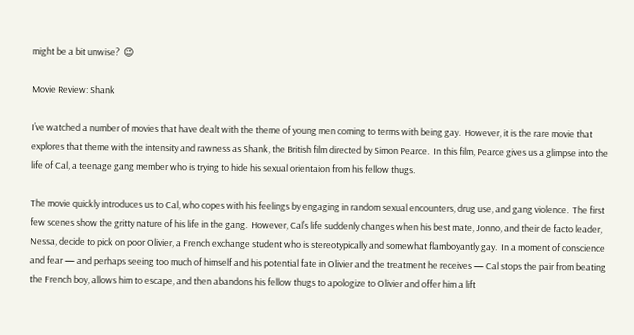might be a bit unwise?  😉

Movie Review: Shank

I’ve watched a number of movies that have dealt with the theme of young men coming to terms with being gay.  However, it is the rare movie that explores that theme with the intensity and rawness as Shank, the British film directed by Simon Pearce.  In this film, Pearce gives us a glimpse into the life of Cal, a teenage gang member who is trying to hide his sexual orientaion from his fellow thugs.

The movie quickly introduces us to Cal, who copes with his feelings by engaging in random sexual encounters, drug use, and gang violence.  The first few scenes show the gritty nature of his life in the gang.  However, Cal’s life suddenly changes when his best mate, Jonno, and their de facto leader, Nessa, decide to pick on poor Olivier, a French exchange student who is stereotypically and somewhat flamboyantly gay.  In a moment of conscience and fear — and perhaps seeing too much of himself and his potential fate in Olivier and the treatment he receives — Cal stops the pair from beating the French boy, allows him to escape, and then abandons his fellow thugs to apologize to Olivier and offer him a lift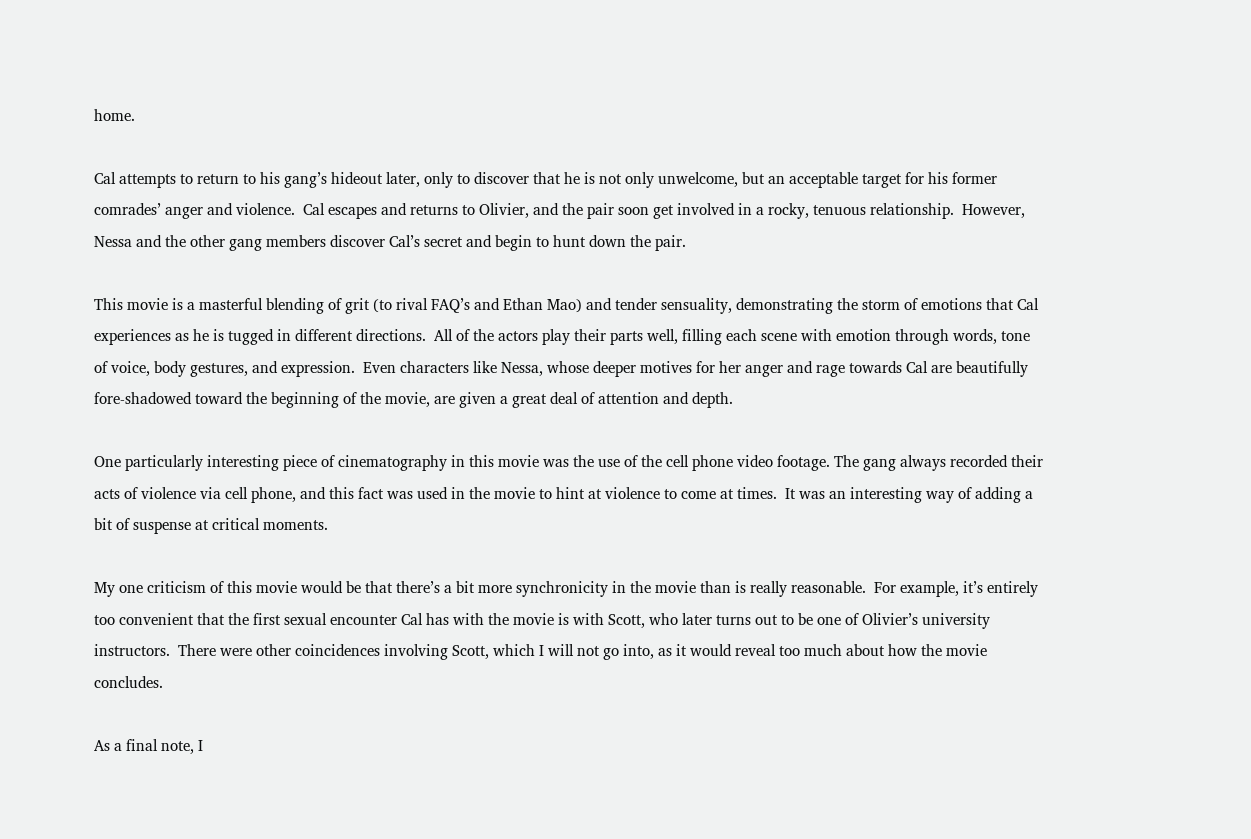home.

Cal attempts to return to his gang’s hideout later, only to discover that he is not only unwelcome, but an acceptable target for his former comrades’ anger and violence.  Cal escapes and returns to Olivier, and the pair soon get involved in a rocky, tenuous relationship.  However, Nessa and the other gang members discover Cal’s secret and begin to hunt down the pair.

This movie is a masterful blending of grit (to rival FAQ’s and Ethan Mao) and tender sensuality, demonstrating the storm of emotions that Cal experiences as he is tugged in different directions.  All of the actors play their parts well, filling each scene with emotion through words, tone of voice, body gestures, and expression.  Even characters like Nessa, whose deeper motives for her anger and rage towards Cal are beautifully fore-shadowed toward the beginning of the movie, are given a great deal of attention and depth.

One particularly interesting piece of cinematography in this movie was the use of the cell phone video footage. The gang always recorded their acts of violence via cell phone, and this fact was used in the movie to hint at violence to come at times.  It was an interesting way of adding a bit of suspense at critical moments.

My one criticism of this movie would be that there’s a bit more synchronicity in the movie than is really reasonable.  For example, it’s entirely too convenient that the first sexual encounter Cal has with the movie is with Scott, who later turns out to be one of Olivier’s university instructors.  There were other coincidences involving Scott, which I will not go into, as it would reveal too much about how the movie concludes.

As a final note, I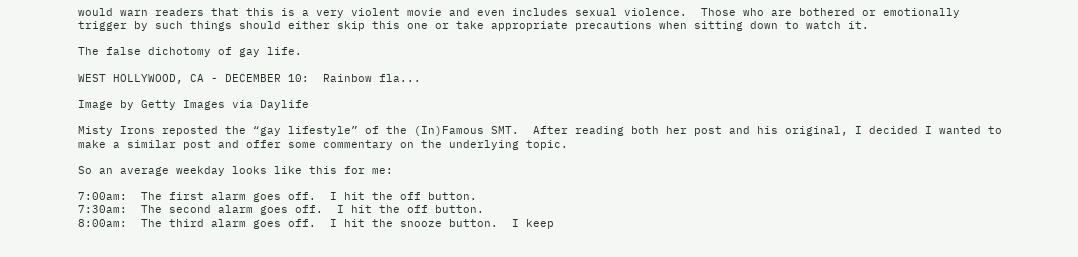would warn readers that this is a very violent movie and even includes sexual violence.  Those who are bothered or emotionally trigger by such things should either skip this one or take appropriate precautions when sitting down to watch it.

The false dichotomy of gay life.

WEST HOLLYWOOD, CA - DECEMBER 10:  Rainbow fla...

Image by Getty Images via Daylife

Misty Irons reposted the “gay lifestyle” of the (In)Famous SMT.  After reading both her post and his original, I decided I wanted to make a similar post and offer some commentary on the underlying topic.

So an average weekday looks like this for me:

7:00am:  The first alarm goes off.  I hit the off button.
7:30am:  The second alarm goes off.  I hit the off button.
8:00am:  The third alarm goes off.  I hit the snooze button.  I keep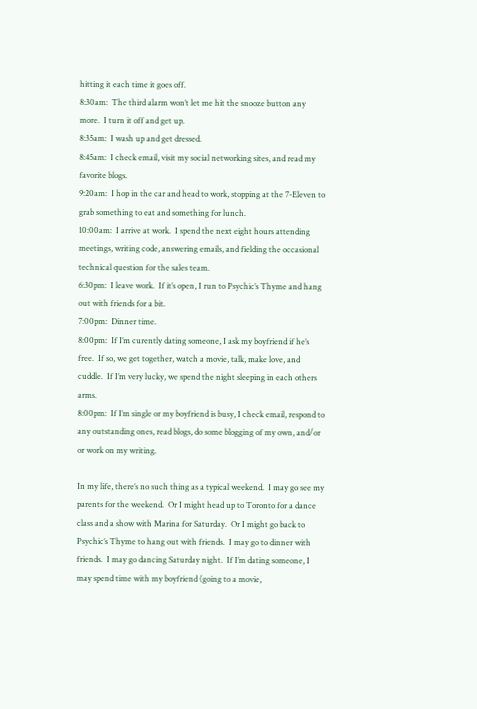hitting it each time it goes off.
8:30am:  The third alarm won’t let me hit the snooze button any more.  I turn it off and get up.
8:35am:  I wash up and get dressed.
8:45am:  I check email, visit my social networking sites, and read my favorite blogs.
9:20am:  I hop in the car and head to work, stopping at the 7-Eleven to grab something to eat and something for lunch.
10:00am:  I arrive at work.  I spend the next eight hours attending meetings, writing code, answering emails, and fielding the occasional technical question for the sales team.
6:30pm:  I leave work.  If it’s open, I run to Psychic’s Thyme and hang out with friends for a bit.
7:00pm:  Dinner time.
8:00pm:  If I’m curently dating someone, I ask my boyfriend if he’s free.  If so, we get together, watch a movie, talk, make love, and cuddle.  If I’m very lucky, we spend the night sleeping in each others arms.
8:00pm:  If I’m single or my boyfriend is busy, I check email, respond to any outstanding ones, read blogs, do some blogging of my own, and/or or work on my writing.

In my life, there’s no such thing as a typical weekend.  I may go see my parents for the weekend.  Or I might head up to Toronto for a dance class and a show with Marina for Saturday.  Or I might go back to Psychic’s Thyme to hang out with friends.  I may go to dinner with friends.  I may go dancing Saturday night.  If I’m dating someone, I may spend time with my boyfriend (going to a movie,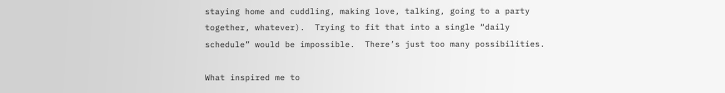staying home and cuddling, making love, talking, going to a party together, whatever).  Trying to fit that into a single “daily schedule” would be impossible.  There’s just too many possibilities.

What inspired me to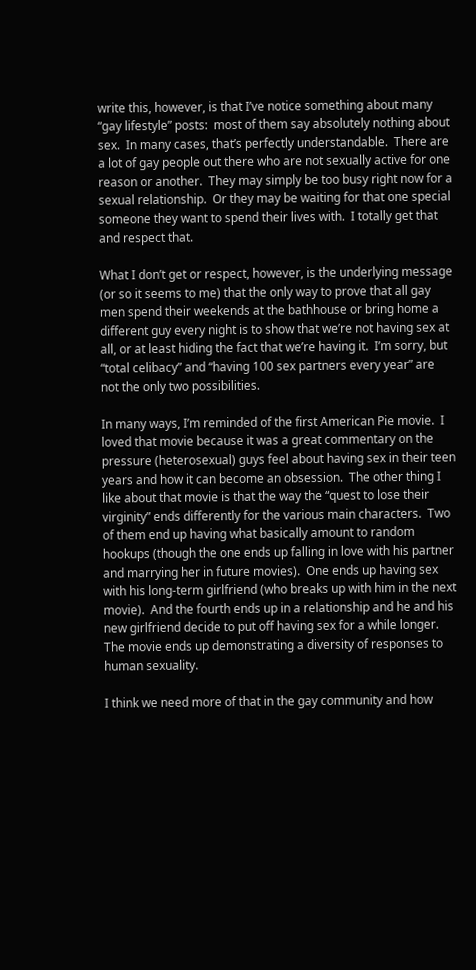write this, however, is that I’ve notice something about many “gay lifestyle” posts:  most of them say absolutely nothing about sex.  In many cases, that’s perfectly understandable.  There are a lot of gay people out there who are not sexually active for one reason or another.  They may simply be too busy right now for a sexual relationship.  Or they may be waiting for that one special someone they want to spend their lives with.  I totally get that and respect that.

What I don’t get or respect, however, is the underlying message (or so it seems to me) that the only way to prove that all gay men spend their weekends at the bathhouse or bring home a different guy every night is to show that we’re not having sex at all, or at least hiding the fact that we’re having it.  I’m sorry, but “total celibacy” and “having 100 sex partners every year” are not the only two possibilities.

In many ways, I’m reminded of the first American Pie movie.  I loved that movie because it was a great commentary on the pressure (heterosexual) guys feel about having sex in their teen years and how it can become an obsession.  The other thing I like about that movie is that the way the “quest to lose their virginity” ends differently for the various main characters.  Two of them end up having what basically amount to random hookups (though the one ends up falling in love with his partner and marrying her in future movies).  One ends up having sex with his long-term girlfriend (who breaks up with him in the next movie).  And the fourth ends up in a relationship and he and his new girlfriend decide to put off having sex for a while longer.  The movie ends up demonstrating a diversity of responses to human sexuality.

I think we need more of that in the gay community and how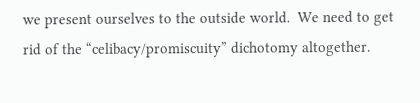we present ourselves to the outside world.  We need to get rid of the “celibacy/promiscuity” dichotomy altogether.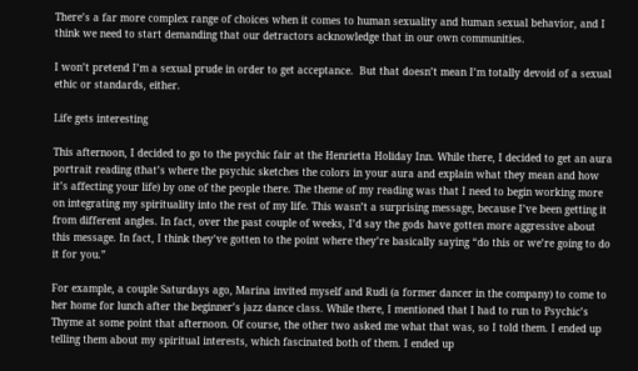There’s a far more complex range of choices when it comes to human sexuality and human sexual behavior, and I think we need to start demanding that our detractors acknowledge that in our own communities.

I won’t pretend I’m a sexual prude in order to get acceptance.  But that doesn’t mean I’m totally devoid of a sexual ethic or standards, either.

Life gets interesting

This afternoon, I decided to go to the psychic fair at the Henrietta Holiday Inn. While there, I decided to get an aura portrait reading (that’s where the psychic sketches the colors in your aura and explain what they mean and how it’s affecting your life) by one of the people there. The theme of my reading was that I need to begin working more on integrating my spirituality into the rest of my life. This wasn’t a surprising message, because I’ve been getting it from different angles. In fact, over the past couple of weeks, I’d say the gods have gotten more aggressive about this message. In fact, I think they’ve gotten to the point where they’re basically saying “do this or we’re going to do it for you.”

For example, a couple Saturdays ago, Marina invited myself and Rudi (a former dancer in the company) to come to her home for lunch after the beginner’s jazz dance class. While there, I mentioned that I had to run to Psychic’s Thyme at some point that afternoon. Of course, the other two asked me what that was, so I told them. I ended up telling them about my spiritual interests, which fascinated both of them. I ended up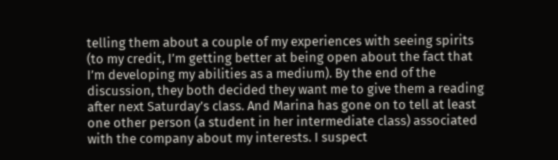telling them about a couple of my experiences with seeing spirits (to my credit, I’m getting better at being open about the fact that I’m developing my abilities as a medium). By the end of the discussion, they both decided they want me to give them a reading after next Saturday’s class. And Marina has gone on to tell at least one other person (a student in her intermediate class) associated with the company about my interests. I suspect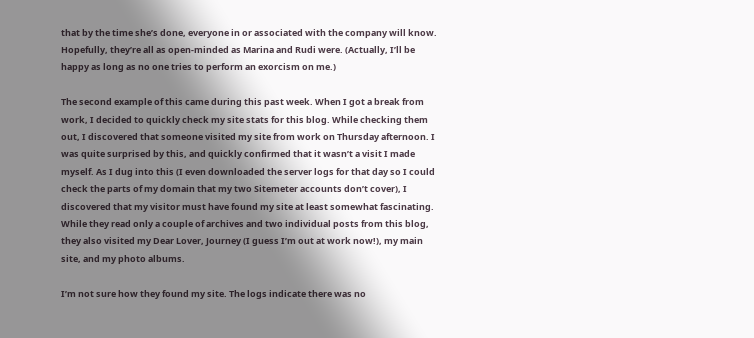that by the time she’s done, everyone in or associated with the company will know. Hopefully, they’re all as open-minded as Marina and Rudi were. (Actually, I’ll be happy as long as no one tries to perform an exorcism on me.)

The second example of this came during this past week. When I got a break from work, I decided to quickly check my site stats for this blog. While checking them out, I discovered that someone visited my site from work on Thursday afternoon. I was quite surprised by this, and quickly confirmed that it wasn’t a visit I made myself. As I dug into this (I even downloaded the server logs for that day so I could check the parts of my domain that my two Sitemeter accounts don’t cover), I discovered that my visitor must have found my site at least somewhat fascinating. While they read only a couple of archives and two individual posts from this blog, they also visited my Dear Lover, Journey (I guess I’m out at work now!), my main site, and my photo albums.

I’m not sure how they found my site. The logs indicate there was no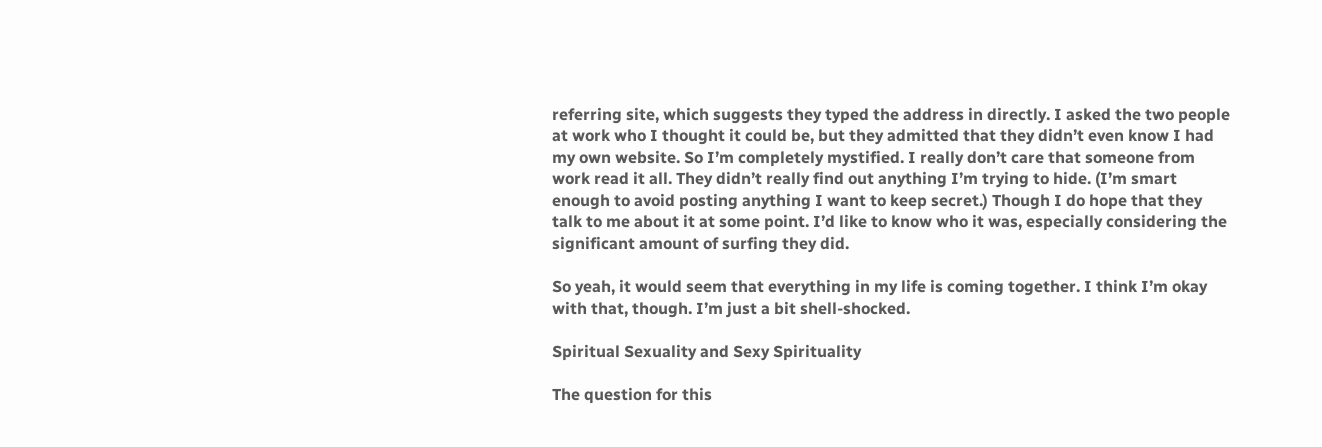referring site, which suggests they typed the address in directly. I asked the two people at work who I thought it could be, but they admitted that they didn’t even know I had my own website. So I’m completely mystified. I really don’t care that someone from work read it all. They didn’t really find out anything I’m trying to hide. (I’m smart enough to avoid posting anything I want to keep secret.) Though I do hope that they talk to me about it at some point. I’d like to know who it was, especially considering the significant amount of surfing they did.

So yeah, it would seem that everything in my life is coming together. I think I’m okay with that, though. I’m just a bit shell-shocked.

Spiritual Sexuality and Sexy Spirituality

The question for this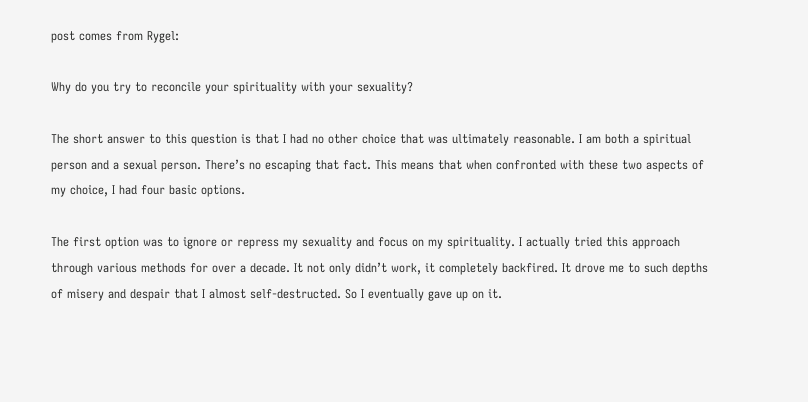post comes from Rygel:

Why do you try to reconcile your spirituality with your sexuality?

The short answer to this question is that I had no other choice that was ultimately reasonable. I am both a spiritual person and a sexual person. There’s no escaping that fact. This means that when confronted with these two aspects of my choice, I had four basic options.

The first option was to ignore or repress my sexuality and focus on my spirituality. I actually tried this approach through various methods for over a decade. It not only didn’t work, it completely backfired. It drove me to such depths of misery and despair that I almost self-destructed. So I eventually gave up on it.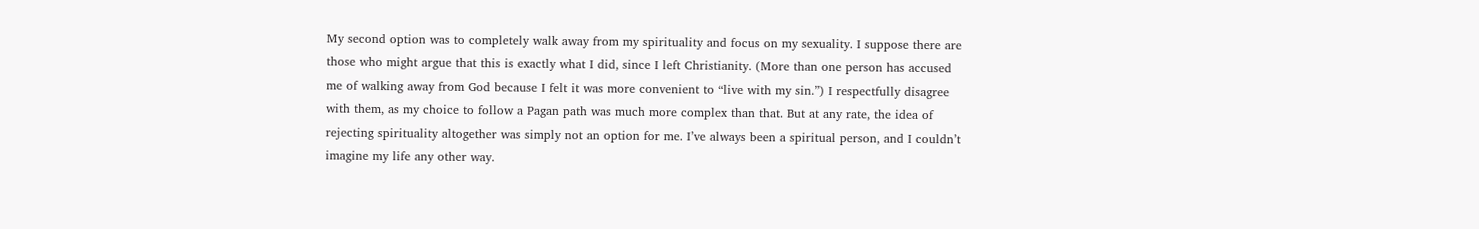My second option was to completely walk away from my spirituality and focus on my sexuality. I suppose there are those who might argue that this is exactly what I did, since I left Christianity. (More than one person has accused me of walking away from God because I felt it was more convenient to “live with my sin.”) I respectfully disagree with them, as my choice to follow a Pagan path was much more complex than that. But at any rate, the idea of rejecting spirituality altogether was simply not an option for me. I’ve always been a spiritual person, and I couldn’t imagine my life any other way.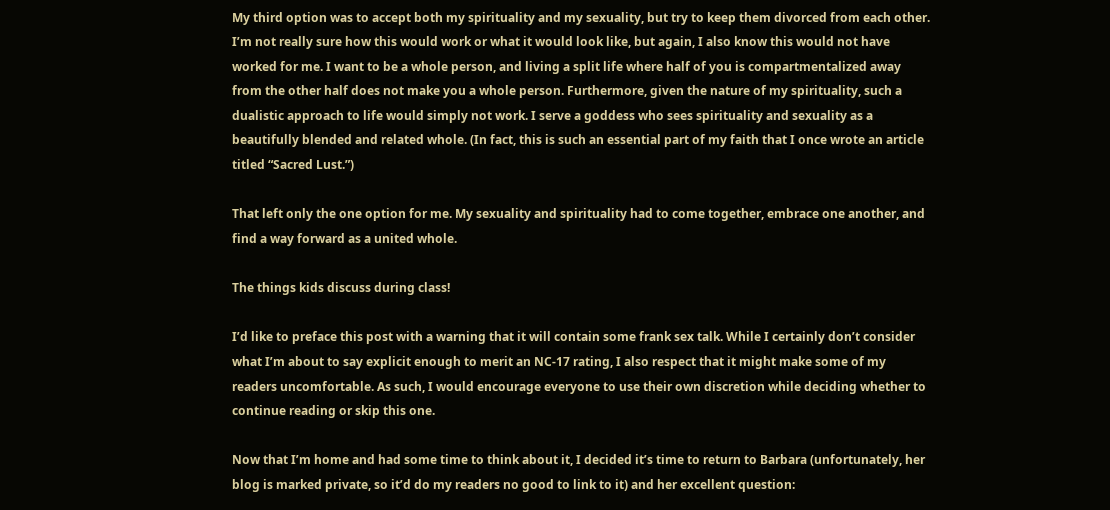My third option was to accept both my spirituality and my sexuality, but try to keep them divorced from each other. I’m not really sure how this would work or what it would look like, but again, I also know this would not have worked for me. I want to be a whole person, and living a split life where half of you is compartmentalized away from the other half does not make you a whole person. Furthermore, given the nature of my spirituality, such a dualistic approach to life would simply not work. I serve a goddess who sees spirituality and sexuality as a beautifully blended and related whole. (In fact, this is such an essential part of my faith that I once wrote an article titled “Sacred Lust.”)

That left only the one option for me. My sexuality and spirituality had to come together, embrace one another, and find a way forward as a united whole.

The things kids discuss during class!

I’d like to preface this post with a warning that it will contain some frank sex talk. While I certainly don’t consider what I’m about to say explicit enough to merit an NC-17 rating, I also respect that it might make some of my readers uncomfortable. As such, I would encourage everyone to use their own discretion while deciding whether to continue reading or skip this one.

Now that I’m home and had some time to think about it, I decided it’s time to return to Barbara (unfortunately, her blog is marked private, so it’d do my readers no good to link to it) and her excellent question: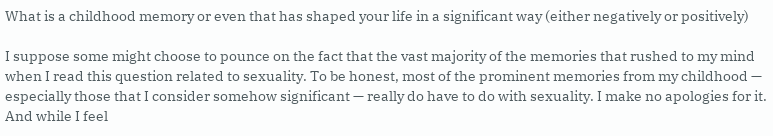What is a childhood memory or even that has shaped your life in a significant way (either negatively or positively)

I suppose some might choose to pounce on the fact that the vast majority of the memories that rushed to my mind when I read this question related to sexuality. To be honest, most of the prominent memories from my childhood — especially those that I consider somehow significant — really do have to do with sexuality. I make no apologies for it. And while I feel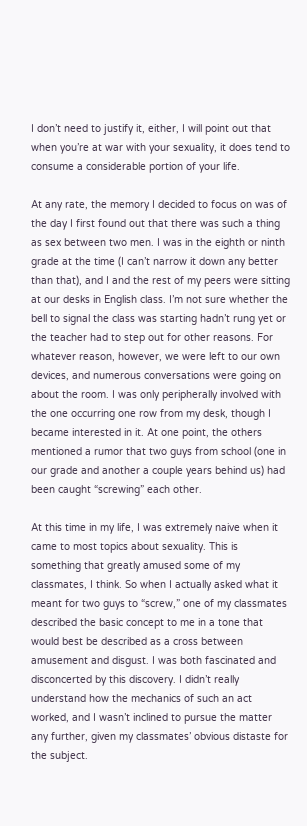I don’t need to justify it, either, I will point out that when you’re at war with your sexuality, it does tend to consume a considerable portion of your life.

At any rate, the memory I decided to focus on was of the day I first found out that there was such a thing as sex between two men. I was in the eighth or ninth grade at the time (I can’t narrow it down any better than that), and I and the rest of my peers were sitting at our desks in English class. I’m not sure whether the bell to signal the class was starting hadn’t rung yet or the teacher had to step out for other reasons. For whatever reason, however, we were left to our own devices, and numerous conversations were going on about the room. I was only peripherally involved with the one occurring one row from my desk, though I became interested in it. At one point, the others mentioned a rumor that two guys from school (one in our grade and another a couple years behind us) had been caught “screwing” each other.

At this time in my life, I was extremely naive when it came to most topics about sexuality. This is something that greatly amused some of my classmates, I think. So when I actually asked what it meant for two guys to “screw,” one of my classmates described the basic concept to me in a tone that would best be described as a cross between amusement and disgust. I was both fascinated and disconcerted by this discovery. I didn’t really understand how the mechanics of such an act worked, and I wasn’t inclined to pursue the matter any further, given my classmates’ obvious distaste for the subject.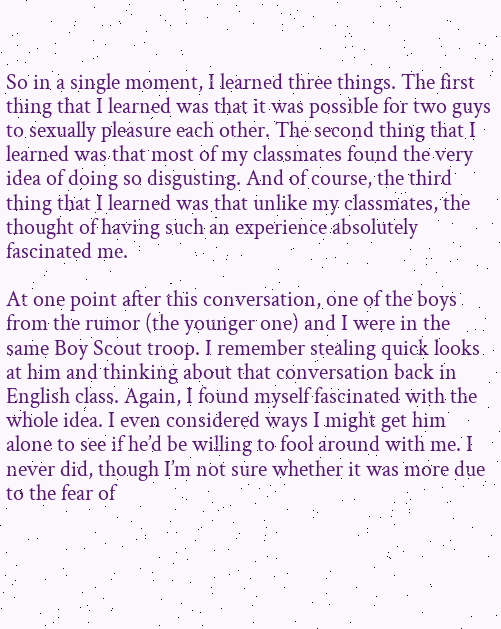So in a single moment, I learned three things. The first thing that I learned was that it was possible for two guys to sexually pleasure each other. The second thing that I learned was that most of my classmates found the very idea of doing so disgusting. And of course, the third thing that I learned was that unlike my classmates, the thought of having such an experience absolutely fascinated me.

At one point after this conversation, one of the boys from the rumor (the younger one) and I were in the same Boy Scout troop. I remember stealing quick looks at him and thinking about that conversation back in English class. Again, I found myself fascinated with the whole idea. I even considered ways I might get him alone to see if he’d be willing to fool around with me. I never did, though I’m not sure whether it was more due to the fear of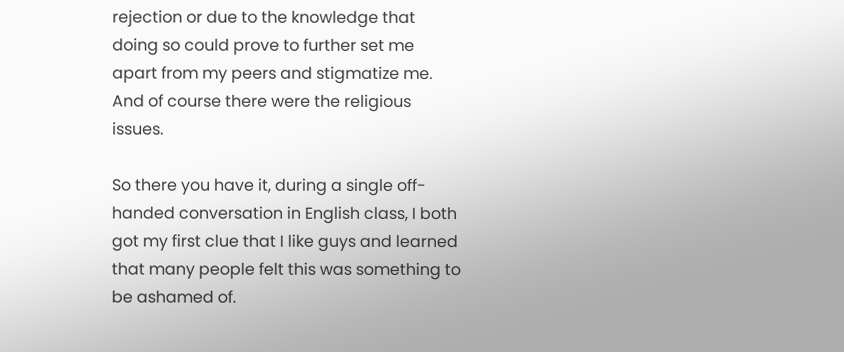rejection or due to the knowledge that doing so could prove to further set me apart from my peers and stigmatize me. And of course there were the religious issues.

So there you have it, during a single off-handed conversation in English class, I both got my first clue that I like guys and learned that many people felt this was something to be ashamed of.